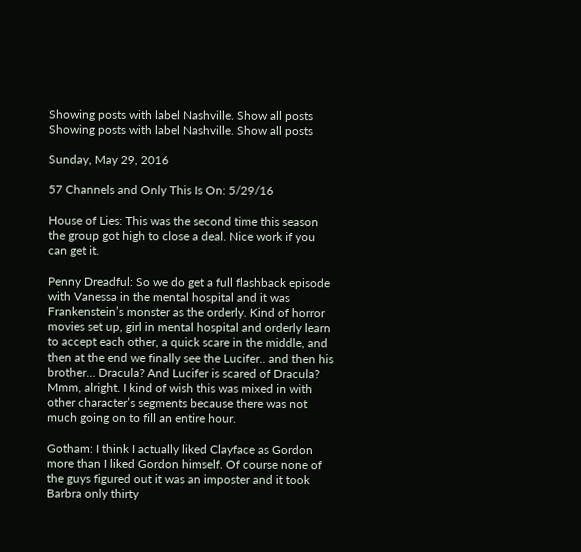Showing posts with label Nashville. Show all posts
Showing posts with label Nashville. Show all posts

Sunday, May 29, 2016

57 Channels and Only This Is On: 5/29/16

House of Lies: This was the second time this season the group got high to close a deal. Nice work if you can get it.

Penny Dreadful: So we do get a full flashback episode with Vanessa in the mental hospital and it was Frankenstein’s monster as the orderly. Kind of horror movies set up, girl in mental hospital and orderly learn to accept each other, a quick scare in the middle, and then at the end we finally see the Lucifer.. and then his brother… Dracula? And Lucifer is scared of Dracula? Mmm, alright. I kind of wish this was mixed in with other character’s segments because there was not much going on to fill an entire hour.

Gotham: I think I actually liked Clayface as Gordon more than I liked Gordon himself. Of course none of the guys figured out it was an imposter and it took Barbra only thirty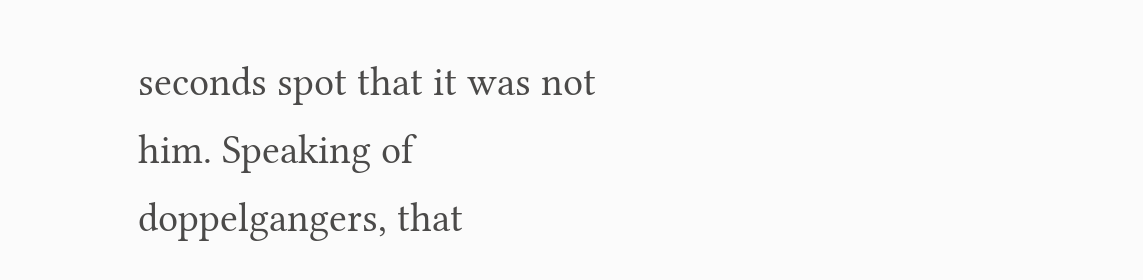seconds spot that it was not him. Speaking of doppelgangers, that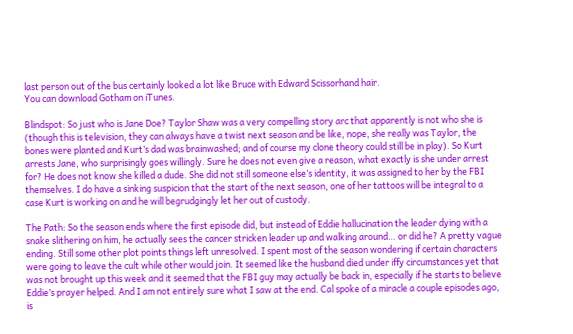last person out of the bus certainly looked a lot like Bruce with Edward Scissorhand hair.
You can download Gotham on iTunes.

Blindspot: So just who is Jane Doe? Taylor Shaw was a very compelling story arc that apparently is not who she is (though this is television, they can always have a twist next season and be like, nope, she really was Taylor, the bones were planted and Kurt’s dad was brainwashed; and of course my clone theory could still be in play). So Kurt arrests Jane, who surprisingly goes willingly. Sure he does not even give a reason, what exactly is she under arrest for? He does not know she killed a dude. She did not still someone else’s identity, it was assigned to her by the FBI themselves. I do have a sinking suspicion that the start of the next season, one of her tattoos will be integral to a case Kurt is working on and he will begrudgingly let her out of custody.

The Path: So the season ends where the first episode did, but instead of Eddie hallucination the leader dying with a snake slithering on him, he actually sees the cancer stricken leader up and walking around… or did he? A pretty vague ending. Still some other plot points things left unresolved. I spent most of the season wondering if certain characters were going to leave the cult while other would join. It seemed like the husband died under iffy circumstances yet that was not brought up this week and it seemed that the FBI guy may actually be back in, especially if he starts to believe Eddie’s prayer helped. And I am not entirely sure what I saw at the end. Cal spoke of a miracle a couple episodes ago, is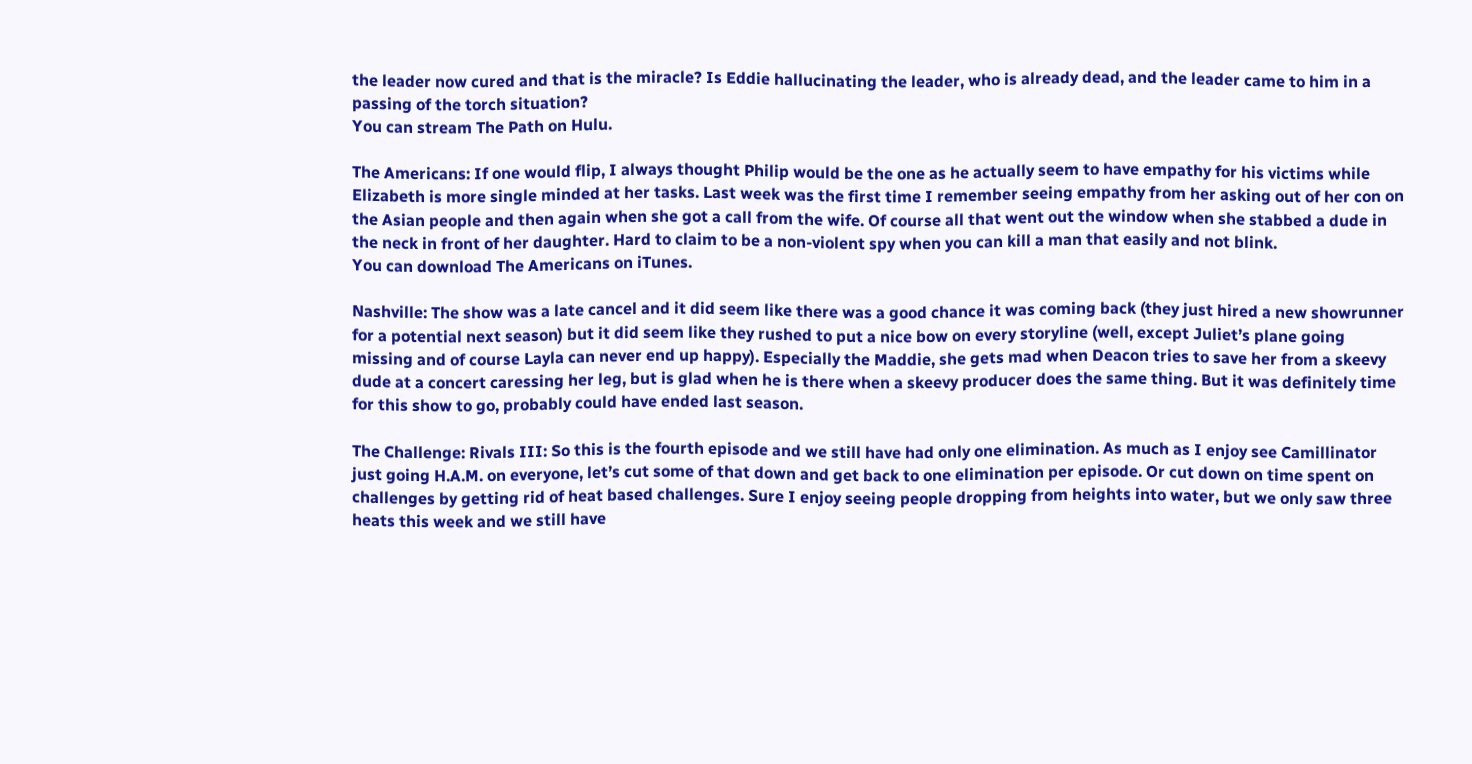the leader now cured and that is the miracle? Is Eddie hallucinating the leader, who is already dead, and the leader came to him in a passing of the torch situation?
You can stream The Path on Hulu.

The Americans: If one would flip, I always thought Philip would be the one as he actually seem to have empathy for his victims while Elizabeth is more single minded at her tasks. Last week was the first time I remember seeing empathy from her asking out of her con on the Asian people and then again when she got a call from the wife. Of course all that went out the window when she stabbed a dude in the neck in front of her daughter. Hard to claim to be a non-violent spy when you can kill a man that easily and not blink.
You can download The Americans on iTunes.

Nashville: The show was a late cancel and it did seem like there was a good chance it was coming back (they just hired a new showrunner for a potential next season) but it did seem like they rushed to put a nice bow on every storyline (well, except Juliet’s plane going missing and of course Layla can never end up happy). Especially the Maddie, she gets mad when Deacon tries to save her from a skeevy dude at a concert caressing her leg, but is glad when he is there when a skeevy producer does the same thing. But it was definitely time for this show to go, probably could have ended last season.

The Challenge: Rivals III: So this is the fourth episode and we still have had only one elimination. As much as I enjoy see Camillinator just going H.A.M. on everyone, let’s cut some of that down and get back to one elimination per episode. Or cut down on time spent on challenges by getting rid of heat based challenges. Sure I enjoy seeing people dropping from heights into water, but we only saw three heats this week and we still have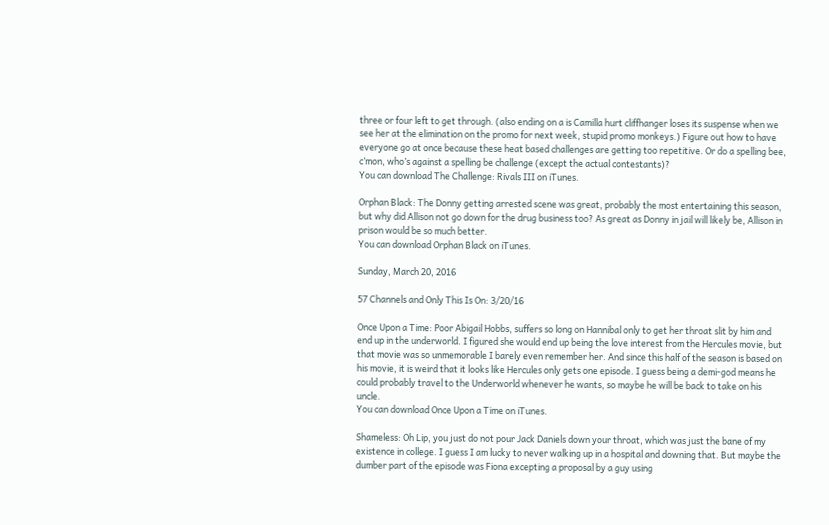three or four left to get through. (also ending on a is Camilla hurt cliffhanger loses its suspense when we see her at the elimination on the promo for next week, stupid promo monkeys.) Figure out how to have everyone go at once because these heat based challenges are getting too repetitive. Or do a spelling bee, c’mon, who’s against a spelling be challenge (except the actual contestants)?
You can download The Challenge: Rivals III on iTunes.

Orphan Black: The Donny getting arrested scene was great, probably the most entertaining this season, but why did Allison not go down for the drug business too? As great as Donny in jail will likely be, Allison in prison would be so much better.
You can download Orphan Black on iTunes.

Sunday, March 20, 2016

57 Channels and Only This Is On: 3/20/16

Once Upon a Time: Poor Abigail Hobbs, suffers so long on Hannibal only to get her throat slit by him and end up in the underworld. I figured she would end up being the love interest from the Hercules movie, but that movie was so unmemorable I barely even remember her. And since this half of the season is based on his movie, it is weird that it looks like Hercules only gets one episode. I guess being a demi-god means he could probably travel to the Underworld whenever he wants, so maybe he will be back to take on his uncle.
You can download Once Upon a Time on iTunes.

Shameless: Oh Lip, you just do not pour Jack Daniels down your throat, which was just the bane of my existence in college. I guess I am lucky to never walking up in a hospital and downing that. But maybe the dumber part of the episode was Fiona excepting a proposal by a guy using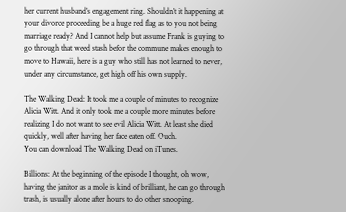her current husband’s engagement ring. Shouldn’t it happening at your divorce proceeding be a huge red flag as to you not being marriage ready? And I cannot help but assume Frank is guying to go through that weed stash befor the commune makes enough to move to Hawaii, here is a guy who still has not learned to never, under any circumstance, get high off his own supply.

The Walking Dead: It took me a couple of minutes to recognize Alicia Witt. And it only took me a couple more minutes before realizing I do not want to see evil Alicia Witt. At least she died quickly, well after having her face eaten off. Ouch.
You can download The Walking Dead on iTunes.

Billions: At the beginning of the episode I thought, oh wow, having the janitor as a mole is kind of brilliant, he can go through trash, is usually alone after hours to do other snooping.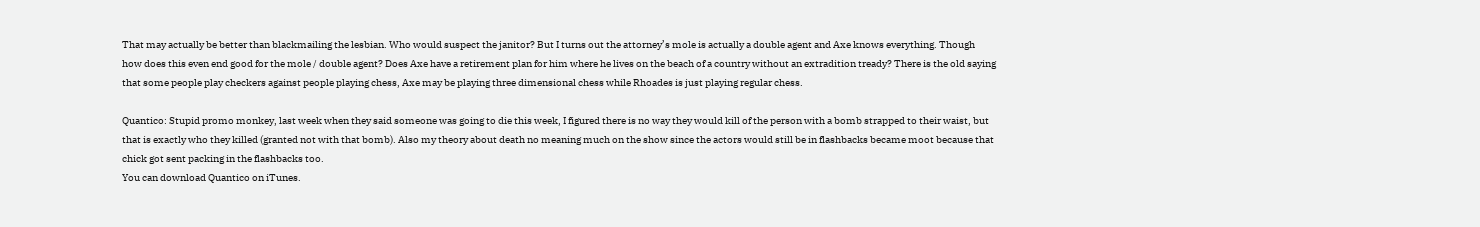That may actually be better than blackmailing the lesbian. Who would suspect the janitor? But I turns out the attorney’s mole is actually a double agent and Axe knows everything. Though how does this even end good for the mole / double agent? Does Axe have a retirement plan for him where he lives on the beach of a country without an extradition tready? There is the old saying that some people play checkers against people playing chess, Axe may be playing three dimensional chess while Rhoades is just playing regular chess.

Quantico: Stupid promo monkey, last week when they said someone was going to die this week, I figured there is no way they would kill of the person with a bomb strapped to their waist, but that is exactly who they killed (granted not with that bomb). Also my theory about death no meaning much on the show since the actors would still be in flashbacks became moot because that chick got sent packing in the flashbacks too.
You can download Quantico on iTunes.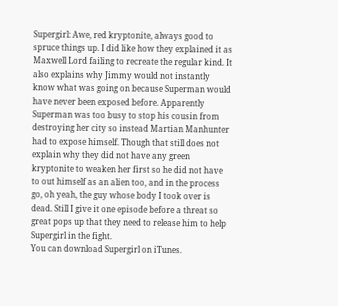Supergirl: Awe, red kryptonite, always good to spruce things up. I did like how they explained it as Maxwell Lord failing to recreate the regular kind. It also explains why Jimmy would not instantly know what was going on because Superman would have never been exposed before. Apparently Superman was too busy to stop his cousin from destroying her city so instead Martian Manhunter had to expose himself. Though that still does not explain why they did not have any green kryptonite to weaken her first so he did not have to out himself as an alien too, and in the process go, oh yeah, the guy whose body I took over is dead. Still I give it one episode before a threat so great pops up that they need to release him to help Supergirl in the fight.
You can download Supergirl on iTunes.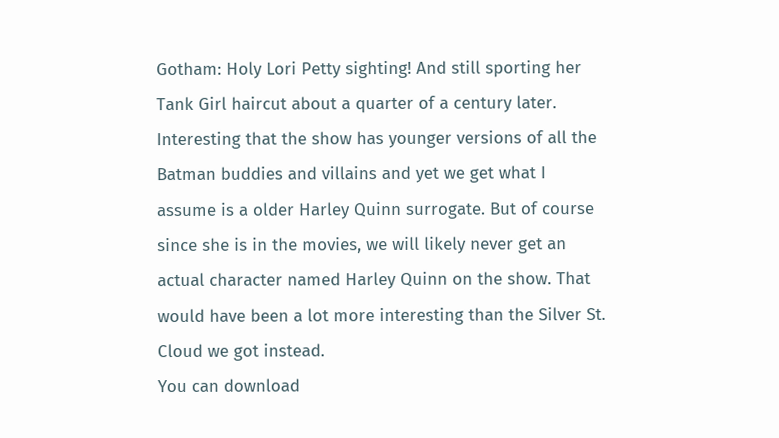Gotham: Holy Lori Petty sighting! And still sporting her Tank Girl haircut about a quarter of a century later. Interesting that the show has younger versions of all the Batman buddies and villains and yet we get what I assume is a older Harley Quinn surrogate. But of course since she is in the movies, we will likely never get an actual character named Harley Quinn on the show. That would have been a lot more interesting than the Silver St. Cloud we got instead.
You can download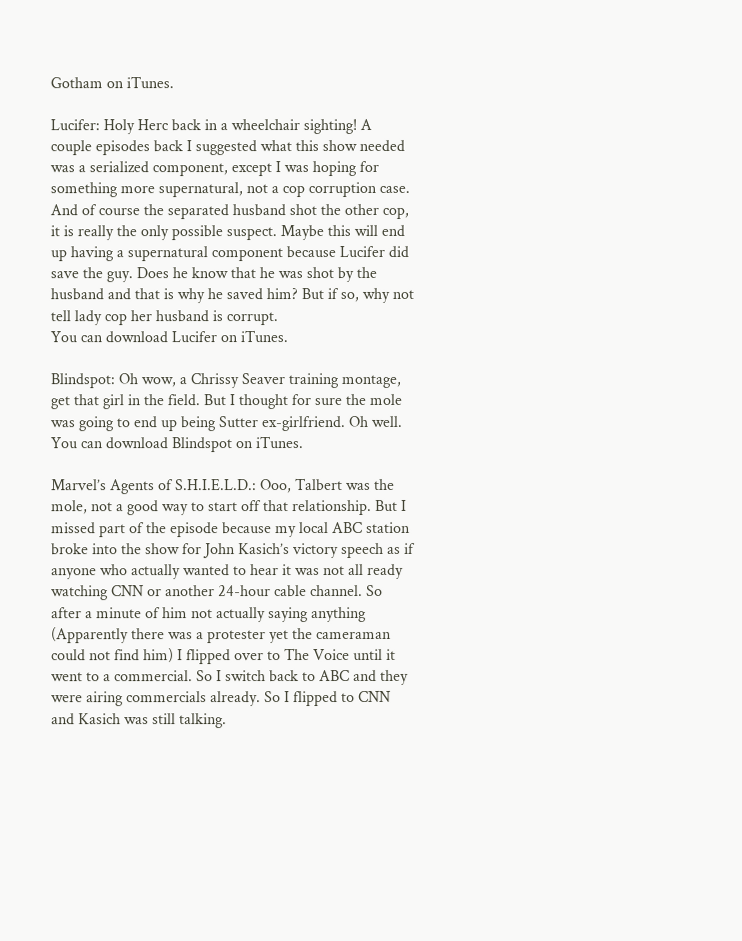Gotham on iTunes.

Lucifer: Holy Herc back in a wheelchair sighting! A couple episodes back I suggested what this show needed was a serialized component, except I was hoping for something more supernatural, not a cop corruption case. And of course the separated husband shot the other cop, it is really the only possible suspect. Maybe this will end up having a supernatural component because Lucifer did save the guy. Does he know that he was shot by the husband and that is why he saved him? But if so, why not tell lady cop her husband is corrupt.
You can download Lucifer on iTunes.

Blindspot: Oh wow, a Chrissy Seaver training montage, get that girl in the field. But I thought for sure the mole was going to end up being Sutter ex-girlfriend. Oh well.
You can download Blindspot on iTunes.

Marvel’s Agents of S.H.I.E.L.D.: Ooo, Talbert was the mole, not a good way to start off that relationship. But I missed part of the episode because my local ABC station broke into the show for John Kasich’s victory speech as if anyone who actually wanted to hear it was not all ready watching CNN or another 24-hour cable channel. So after a minute of him not actually saying anything (Apparently there was a protester yet the cameraman could not find him) I flipped over to The Voice until it went to a commercial. So I switch back to ABC and they were airing commercials already. So I flipped to CNN and Kasich was still talking.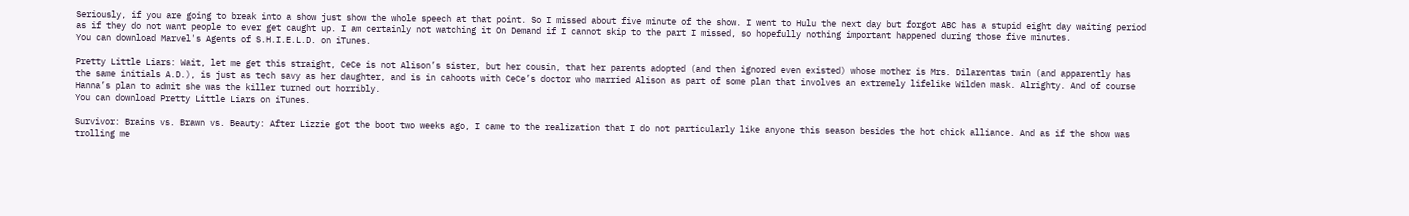Seriously, if you are going to break into a show just show the whole speech at that point. So I missed about five minute of the show. I went to Hulu the next day but forgot ABC has a stupid eight day waiting period as if they do not want people to ever get caught up. I am certainly not watching it On Demand if I cannot skip to the part I missed, so hopefully nothing important happened during those five minutes.
You can download Marvel's Agents of S.H.I.E.L.D. on iTunes.

Pretty Little Liars: Wait, let me get this straight, CeCe is not Alison’s sister, but her cousin, that her parents adopted (and then ignored even existed) whose mother is Mrs. Dilarentas twin (and apparently has the same initials A.D.), is just as tech savy as her daughter, and is in cahoots with CeCe’s doctor who married Alison as part of some plan that involves an extremely lifelike Wilden mask. Alrighty. And of course Hanna’s plan to admit she was the killer turned out horribly.
You can download Pretty Little Liars on iTunes.

Survivor: Brains vs. Brawn vs. Beauty: After Lizzie got the boot two weeks ago, I came to the realization that I do not particularly like anyone this season besides the hot chick alliance. And as if the show was trolling me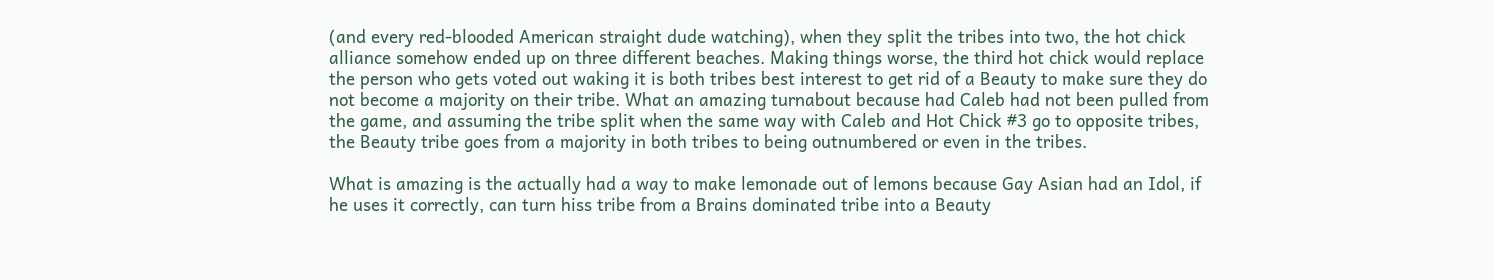(and every red-blooded American straight dude watching), when they split the tribes into two, the hot chick alliance somehow ended up on three different beaches. Making things worse, the third hot chick would replace the person who gets voted out waking it is both tribes best interest to get rid of a Beauty to make sure they do not become a majority on their tribe. What an amazing turnabout because had Caleb had not been pulled from the game, and assuming the tribe split when the same way with Caleb and Hot Chick #3 go to opposite tribes, the Beauty tribe goes from a majority in both tribes to being outnumbered or even in the tribes.

What is amazing is the actually had a way to make lemonade out of lemons because Gay Asian had an Idol, if he uses it correctly, can turn hiss tribe from a Brains dominated tribe into a Beauty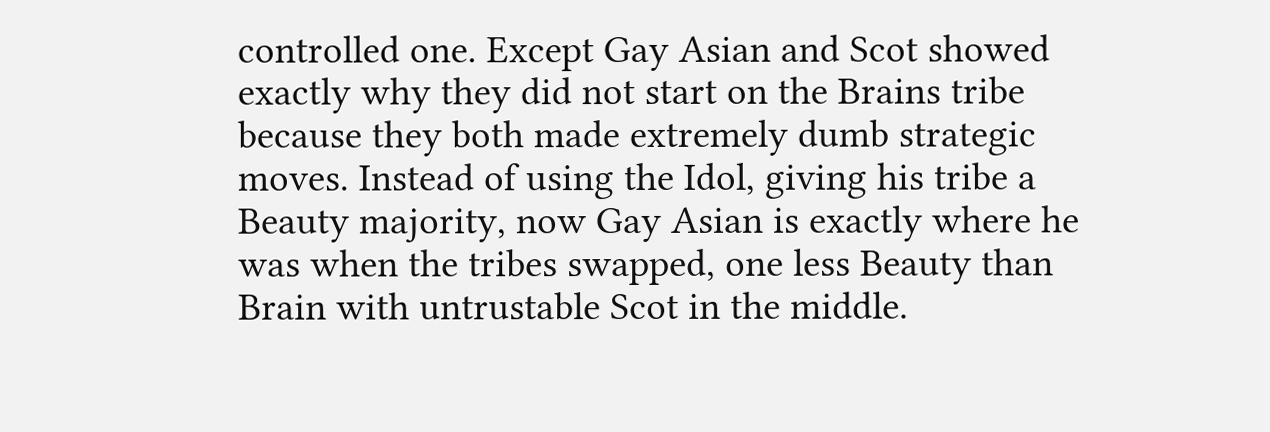controlled one. Except Gay Asian and Scot showed exactly why they did not start on the Brains tribe because they both made extremely dumb strategic moves. Instead of using the Idol, giving his tribe a Beauty majority, now Gay Asian is exactly where he was when the tribes swapped, one less Beauty than Brain with untrustable Scot in the middle.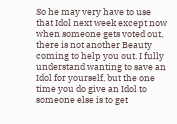So he may very have to use that Idol next week except now when someone gets voted out, there is not another Beauty coming to help you out. I fully understand wanting to save an Idol for yourself, but the one time you do give an Idol to someone else is to get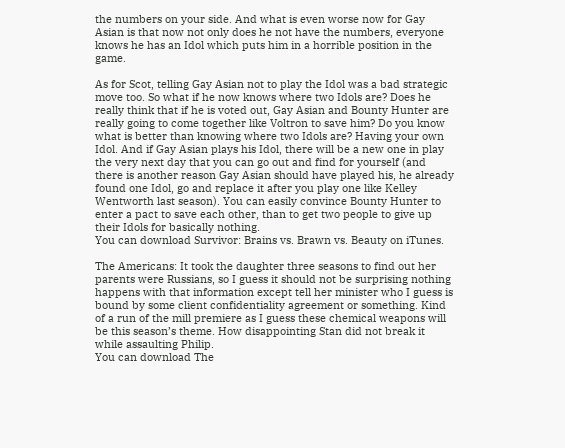the numbers on your side. And what is even worse now for Gay Asian is that now not only does he not have the numbers, everyone knows he has an Idol which puts him in a horrible position in the game.

As for Scot, telling Gay Asian not to play the Idol was a bad strategic move too. So what if he now knows where two Idols are? Does he really think that if he is voted out, Gay Asian and Bounty Hunter are really going to come together like Voltron to save him? Do you know what is better than knowing where two Idols are? Having your own Idol. And if Gay Asian plays his Idol, there will be a new one in play the very next day that you can go out and find for yourself (and there is another reason Gay Asian should have played his, he already found one Idol, go and replace it after you play one like Kelley Wentworth last season). You can easily convince Bounty Hunter to enter a pact to save each other, than to get two people to give up their Idols for basically nothing.
You can download Survivor: Brains vs. Brawn vs. Beauty on iTunes.

The Americans: It took the daughter three seasons to find out her parents were Russians, so I guess it should not be surprising nothing happens with that information except tell her minister who I guess is bound by some client confidentiality agreement or something. Kind of a run of the mill premiere as I guess these chemical weapons will be this season’s theme. How disappointing Stan did not break it while assaulting Philip.
You can download The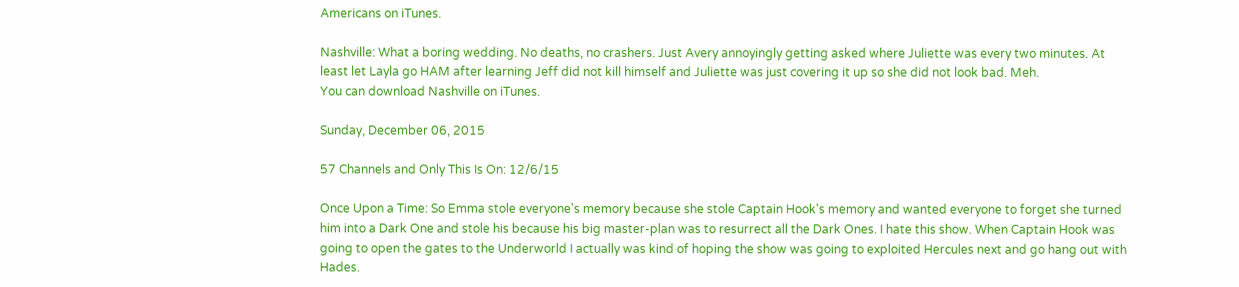Americans on iTunes.

Nashville: What a boring wedding. No deaths, no crashers. Just Avery annoyingly getting asked where Juliette was every two minutes. At least let Layla go HAM after learning Jeff did not kill himself and Juliette was just covering it up so she did not look bad. Meh.
You can download Nashville on iTunes.

Sunday, December 06, 2015

57 Channels and Only This Is On: 12/6/15

Once Upon a Time: So Emma stole everyone's memory because she stole Captain Hook's memory and wanted everyone to forget she turned him into a Dark One and stole his because his big master-plan was to resurrect all the Dark Ones. I hate this show. When Captain Hook was going to open the gates to the Underworld I actually was kind of hoping the show was going to exploited Hercules next and go hang out with Hades.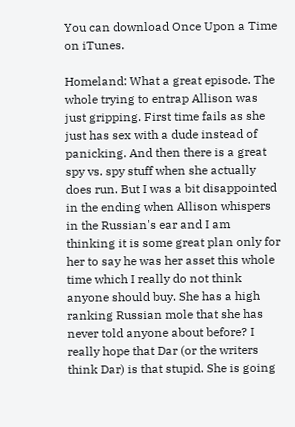You can download Once Upon a Time on iTunes.

Homeland: What a great episode. The whole trying to entrap Allison was just gripping. First time fails as she just has sex with a dude instead of panicking. And then there is a great spy vs. spy stuff when she actually does run. But I was a bit disappointed in the ending when Allison whispers in the Russian's ear and I am thinking it is some great plan only for her to say he was her asset this whole time which I really do not think anyone should buy. She has a high ranking Russian mole that she has never told anyone about before? I really hope that Dar (or the writers think Dar) is that stupid. She is going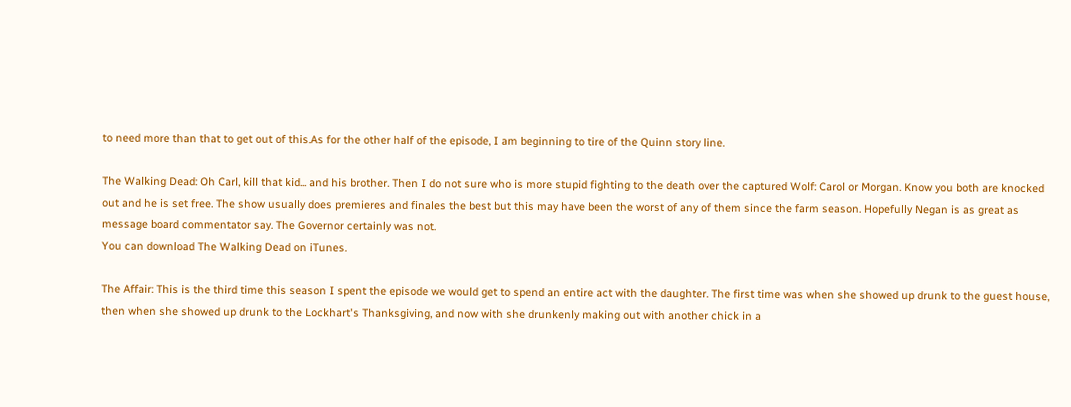to need more than that to get out of this.As for the other half of the episode, I am beginning to tire of the Quinn story line.

The Walking Dead: Oh Carl, kill that kid... and his brother. Then I do not sure who is more stupid fighting to the death over the captured Wolf: Carol or Morgan. Know you both are knocked out and he is set free. The show usually does premieres and finales the best but this may have been the worst of any of them since the farm season. Hopefully Negan is as great as message board commentator say. The Governor certainly was not.
You can download The Walking Dead on iTunes.

The Affair: This is the third time this season I spent the episode we would get to spend an entire act with the daughter. The first time was when she showed up drunk to the guest house, then when she showed up drunk to the Lockhart's Thanksgiving, and now with she drunkenly making out with another chick in a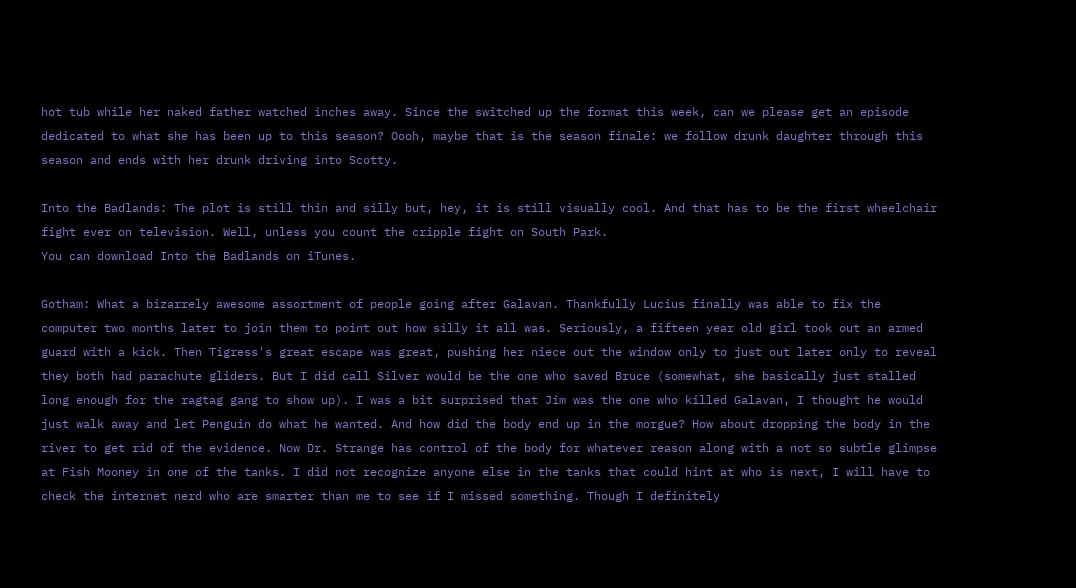hot tub while her naked father watched inches away. Since the switched up the format this week, can we please get an episode dedicated to what she has been up to this season? Oooh, maybe that is the season finale: we follow drunk daughter through this season and ends with her drunk driving into Scotty.

Into the Badlands: The plot is still thin and silly but, hey, it is still visually cool. And that has to be the first wheelchair fight ever on television. Well, unless you count the cripple fight on South Park.
You can download Into the Badlands on iTunes.

Gotham: What a bizarrely awesome assortment of people going after Galavan. Thankfully Lucius finally was able to fix the computer two months later to join them to point out how silly it all was. Seriously, a fifteen year old girl took out an armed guard with a kick. Then Tigress's great escape was great, pushing her niece out the window only to just out later only to reveal they both had parachute gliders. But I did call Silver would be the one who saved Bruce (somewhat, she basically just stalled long enough for the ragtag gang to show up). I was a bit surprised that Jim was the one who killed Galavan, I thought he would just walk away and let Penguin do what he wanted. And how did the body end up in the morgue? How about dropping the body in the river to get rid of the evidence. Now Dr. Strange has control of the body for whatever reason along with a not so subtle glimpse at Fish Mooney in one of the tanks. I did not recognize anyone else in the tanks that could hint at who is next, I will have to check the internet nerd who are smarter than me to see if I missed something. Though I definitely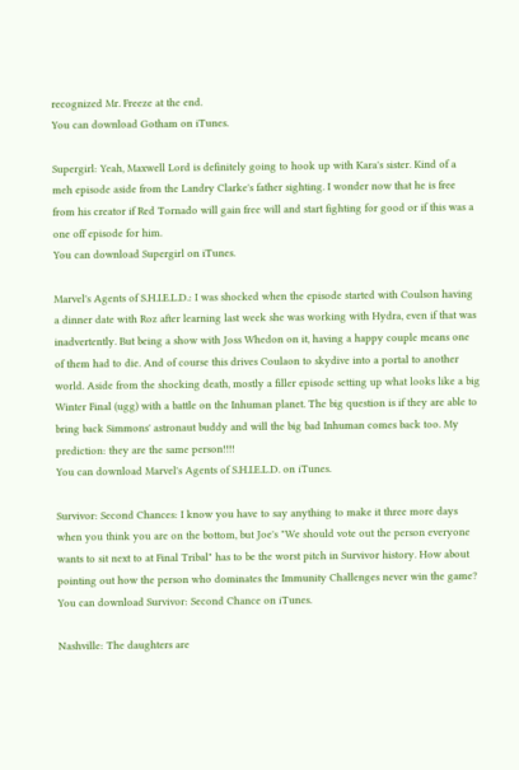recognized Mr. Freeze at the end.
You can download Gotham on iTunes.

Supergirl: Yeah, Maxwell Lord is definitely going to hook up with Kara's sister. Kind of a meh episode aside from the Landry Clarke's father sighting. I wonder now that he is free from his creator if Red Tornado will gain free will and start fighting for good or if this was a one off episode for him.
You can download Supergirl on iTunes.

Marvel's Agents of S.H.I.E.L.D.: I was shocked when the episode started with Coulson having a dinner date with Roz after learning last week she was working with Hydra, even if that was inadvertently. But being a show with Joss Whedon on it, having a happy couple means one of them had to die. And of course this drives Coulaon to skydive into a portal to another world. Aside from the shocking death, mostly a filler episode setting up what looks like a big Winter Final (ugg) with a battle on the Inhuman planet. The big question is if they are able to bring back Simmons' astronaut buddy and will the big bad Inhuman comes back too. My prediction: they are the same person!!!!
You can download Marvel's Agents of S.H.I.E.L.D. on iTunes.

Survivor: Second Chances: I know you have to say anything to make it three more days when you think you are on the bottom, but Joe's "We should vote out the person everyone wants to sit next to at Final Tribal" has to be the worst pitch in Survivor history. How about pointing out how the person who dominates the Immunity Challenges never win the game?
You can download Survivor: Second Chance on iTunes.

Nashville: The daughters are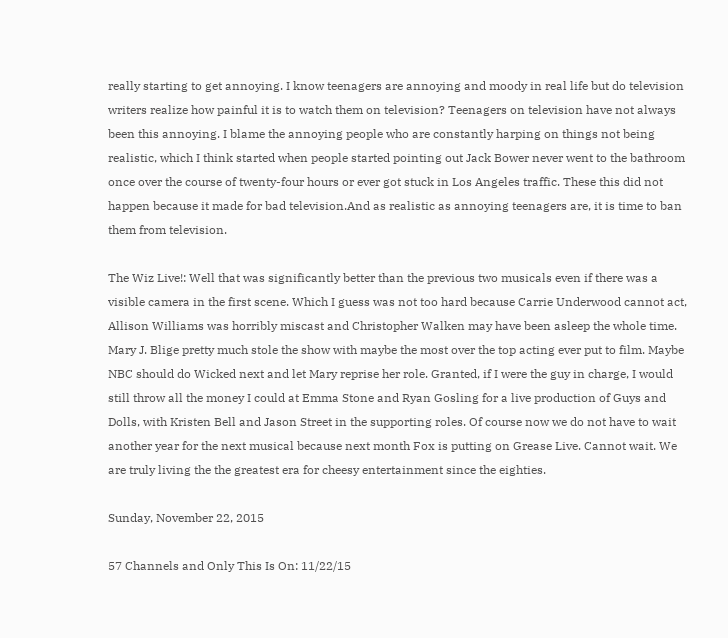really starting to get annoying. I know teenagers are annoying and moody in real life but do television writers realize how painful it is to watch them on television? Teenagers on television have not always been this annoying. I blame the annoying people who are constantly harping on things not being realistic, which I think started when people started pointing out Jack Bower never went to the bathroom once over the course of twenty-four hours or ever got stuck in Los Angeles traffic. These this did not happen because it made for bad television.And as realistic as annoying teenagers are, it is time to ban them from television.

The Wiz Live!: Well that was significantly better than the previous two musicals even if there was a visible camera in the first scene. Which I guess was not too hard because Carrie Underwood cannot act, Allison Williams was horribly miscast and Christopher Walken may have been asleep the whole time. Mary J. Blige pretty much stole the show with maybe the most over the top acting ever put to film. Maybe NBC should do Wicked next and let Mary reprise her role. Granted, if I were the guy in charge, I would still throw all the money I could at Emma Stone and Ryan Gosling for a live production of Guys and Dolls, with Kristen Bell and Jason Street in the supporting roles. Of course now we do not have to wait another year for the next musical because next month Fox is putting on Grease Live. Cannot wait. We are truly living the the greatest era for cheesy entertainment since the eighties.

Sunday, November 22, 2015

57 Channels and Only This Is On: 11/22/15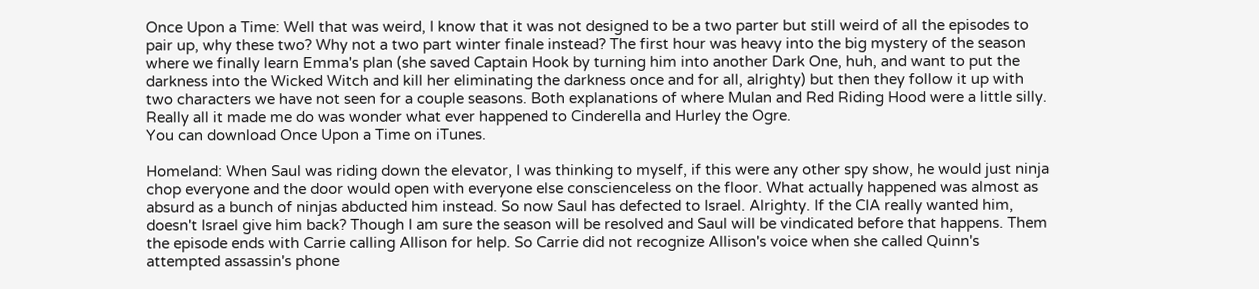Once Upon a Time: Well that was weird, I know that it was not designed to be a two parter but still weird of all the episodes to pair up, why these two? Why not a two part winter finale instead? The first hour was heavy into the big mystery of the season where we finally learn Emma's plan (she saved Captain Hook by turning him into another Dark One, huh, and want to put the darkness into the Wicked Witch and kill her eliminating the darkness once and for all, alrighty) but then they follow it up with two characters we have not seen for a couple seasons. Both explanations of where Mulan and Red Riding Hood were a little silly. Really all it made me do was wonder what ever happened to Cinderella and Hurley the Ogre.
You can download Once Upon a Time on iTunes.

Homeland: When Saul was riding down the elevator, I was thinking to myself, if this were any other spy show, he would just ninja chop everyone and the door would open with everyone else conscienceless on the floor. What actually happened was almost as absurd as a bunch of ninjas abducted him instead. So now Saul has defected to Israel. Alrighty. If the CIA really wanted him, doesn't Israel give him back? Though I am sure the season will be resolved and Saul will be vindicated before that happens. Them the episode ends with Carrie calling Allison for help. So Carrie did not recognize Allison's voice when she called Quinn's attempted assassin's phone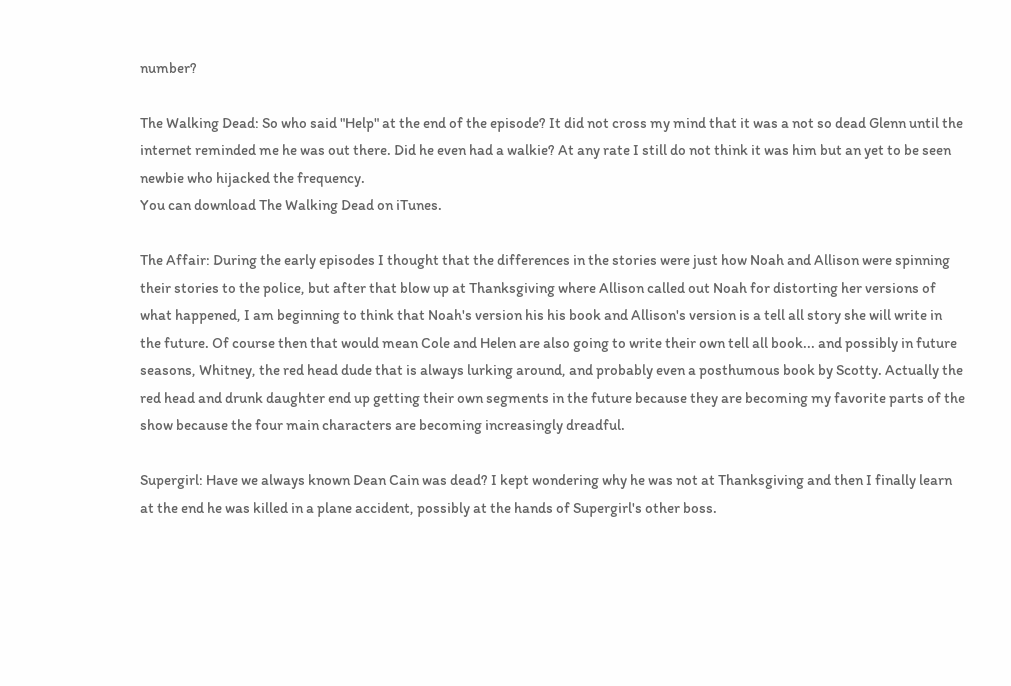number?

The Walking Dead: So who said "Help" at the end of the episode? It did not cross my mind that it was a not so dead Glenn until the internet reminded me he was out there. Did he even had a walkie? At any rate I still do not think it was him but an yet to be seen newbie who hijacked the frequency.
You can download The Walking Dead on iTunes.

The Affair: During the early episodes I thought that the differences in the stories were just how Noah and Allison were spinning their stories to the police, but after that blow up at Thanksgiving where Allison called out Noah for distorting her versions of what happened, I am beginning to think that Noah's version his his book and Allison's version is a tell all story she will write in the future. Of course then that would mean Cole and Helen are also going to write their own tell all book... and possibly in future seasons, Whitney, the red head dude that is always lurking around, and probably even a posthumous book by Scotty. Actually the red head and drunk daughter end up getting their own segments in the future because they are becoming my favorite parts of the show because the four main characters are becoming increasingly dreadful.

Supergirl: Have we always known Dean Cain was dead? I kept wondering why he was not at Thanksgiving and then I finally learn at the end he was killed in a plane accident, possibly at the hands of Supergirl's other boss.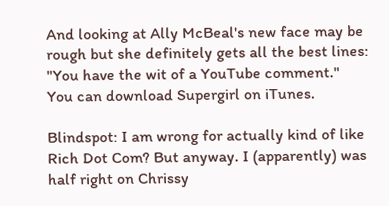And looking at Ally McBeal's new face may be rough but she definitely gets all the best lines: "You have the wit of a YouTube comment."
You can download Supergirl on iTunes.

Blindspot: I am wrong for actually kind of like Rich Dot Com? But anyway. I (apparently) was half right on Chrissy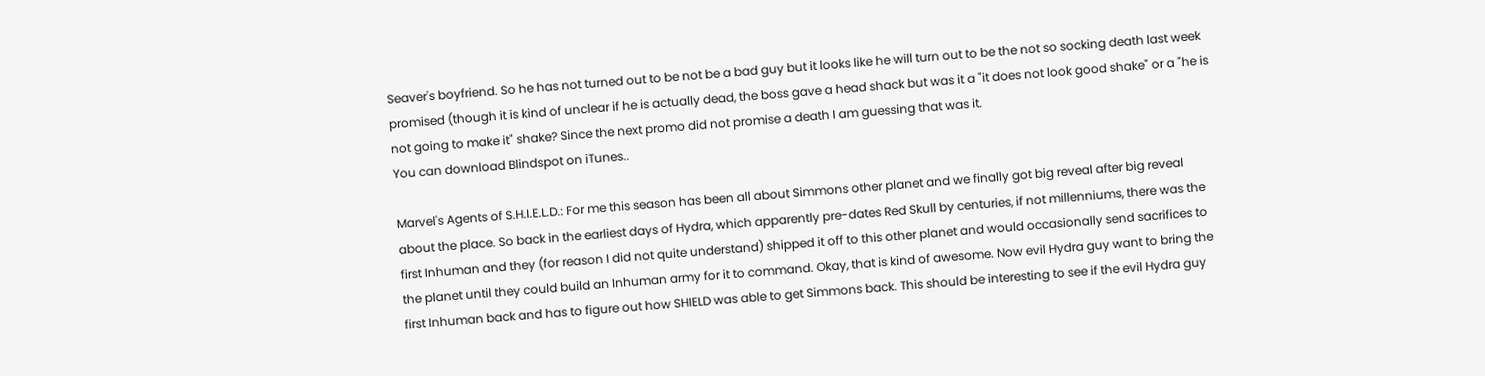Seaver's boyfriend. So he has not turned out to be not be a bad guy but it looks like he will turn out to be the not so socking death last week promised (though it is kind of unclear if he is actually dead, the boss gave a head shack but was it a "it does not look good shake" or a "he is not going to make it" shake? Since the next promo did not promise a death I am guessing that was it.
You can download Blindspot on iTunes..

Marvel's Agents of S.H.I.E.L.D.: For me this season has been all about Simmons other planet and we finally got big reveal after big reveal about the place. So back in the earliest days of Hydra, which apparently pre-dates Red Skull by centuries, if not millenniums, there was the first Inhuman and they (for reason I did not quite understand) shipped it off to this other planet and would occasionally send sacrifices to the planet until they could build an Inhuman army for it to command. Okay, that is kind of awesome. Now evil Hydra guy want to bring the first Inhuman back and has to figure out how SHIELD was able to get Simmons back. This should be interesting to see if the evil Hydra guy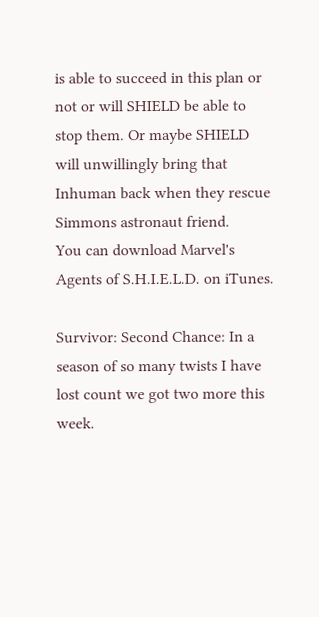is able to succeed in this plan or not or will SHIELD be able to stop them. Or maybe SHIELD will unwillingly bring that Inhuman back when they rescue Simmons astronaut friend.
You can download Marvel's Agents of S.H.I.E.L.D. on iTunes.

Survivor: Second Chance: In a season of so many twists I have lost count we got two more this week.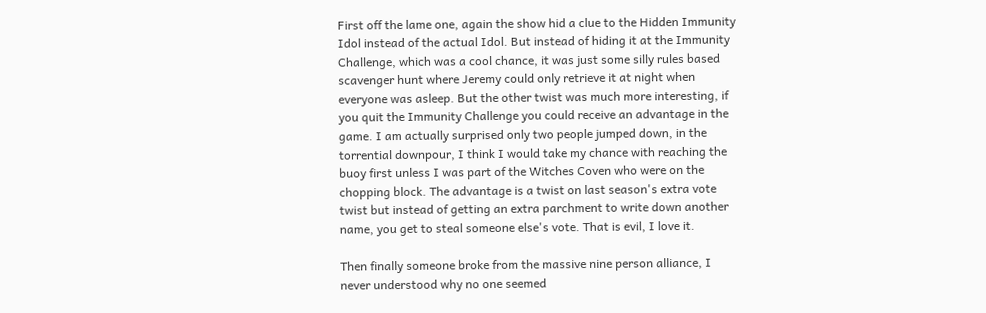First off the lame one, again the show hid a clue to the Hidden Immunity Idol instead of the actual Idol. But instead of hiding it at the Immunity Challenge, which was a cool chance, it was just some silly rules based scavenger hunt where Jeremy could only retrieve it at night when everyone was asleep. But the other twist was much more interesting, if you quit the Immunity Challenge you could receive an advantage in the game. I am actually surprised only two people jumped down, in the torrential downpour, I think I would take my chance with reaching the buoy first unless I was part of the Witches Coven who were on the chopping block. The advantage is a twist on last season's extra vote twist but instead of getting an extra parchment to write down another name, you get to steal someone else's vote. That is evil, I love it.

Then finally someone broke from the massive nine person alliance, I never understood why no one seemed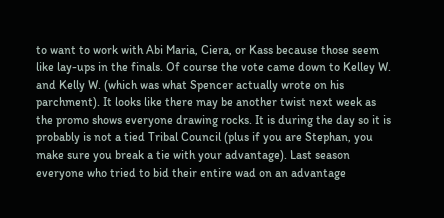to want to work with Abi Maria, Ciera, or Kass because those seem like lay-ups in the finals. Of course the vote came down to Kelley W. and Kelly W. (which was what Spencer actually wrote on his parchment). It looks like there may be another twist next week as the promo shows everyone drawing rocks. It is during the day so it is probably is not a tied Tribal Council (plus if you are Stephan, you make sure you break a tie with your advantage). Last season everyone who tried to bid their entire wad on an advantage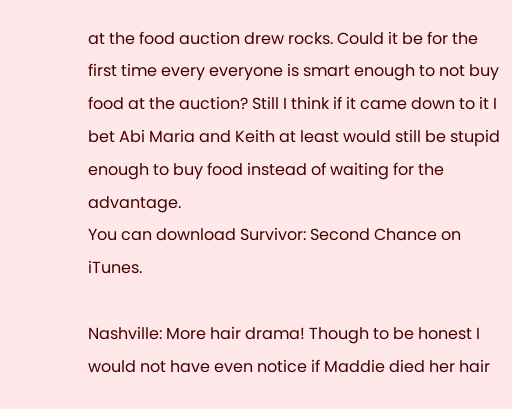at the food auction drew rocks. Could it be for the first time every everyone is smart enough to not buy food at the auction? Still I think if it came down to it I bet Abi Maria and Keith at least would still be stupid enough to buy food instead of waiting for the advantage.
You can download Survivor: Second Chance on iTunes.

Nashville: More hair drama! Though to be honest I would not have even notice if Maddie died her hair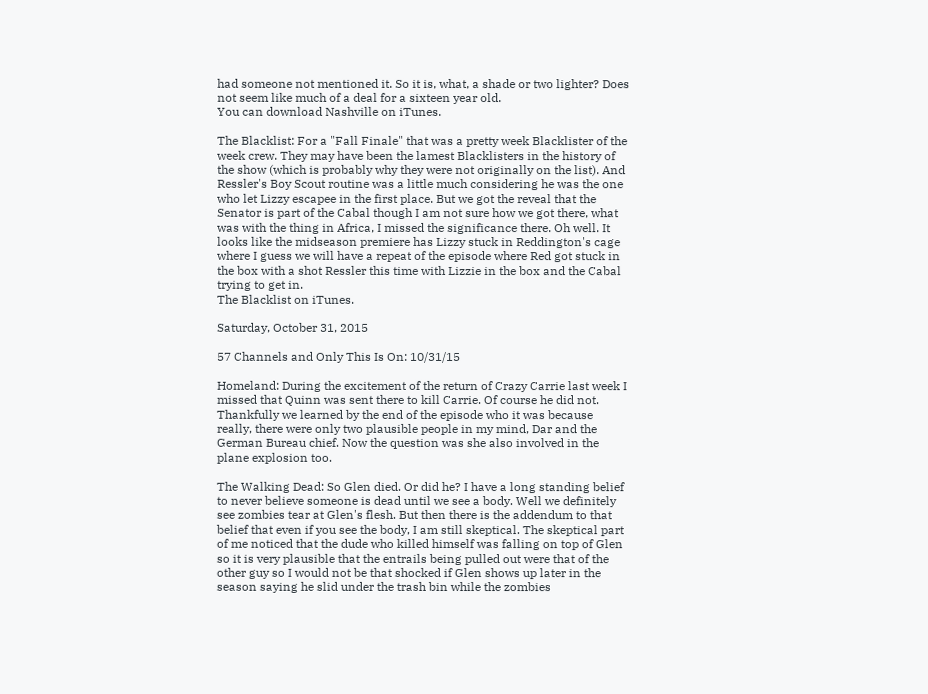had someone not mentioned it. So it is, what, a shade or two lighter? Does not seem like much of a deal for a sixteen year old.
You can download Nashville on iTunes.

The Blacklist: For a "Fall Finale" that was a pretty week Blacklister of the week crew. They may have been the lamest Blacklisters in the history of the show (which is probably why they were not originally on the list). And Ressler's Boy Scout routine was a little much considering he was the one who let Lizzy escapee in the first place. But we got the reveal that the Senator is part of the Cabal though I am not sure how we got there, what was with the thing in Africa, I missed the significance there. Oh well. It looks like the midseason premiere has Lizzy stuck in Reddington's cage where I guess we will have a repeat of the episode where Red got stuck in the box with a shot Ressler this time with Lizzie in the box and the Cabal trying to get in.
The Blacklist on iTunes.

Saturday, October 31, 2015

57 Channels and Only This Is On: 10/31/15

Homeland: During the excitement of the return of Crazy Carrie last week I missed that Quinn was sent there to kill Carrie. Of course he did not. Thankfully we learned by the end of the episode who it was because really, there were only two plausible people in my mind, Dar and the German Bureau chief. Now the question was she also involved in the plane explosion too.

The Walking Dead: So Glen died. Or did he? I have a long standing belief to never believe someone is dead until we see a body. Well we definitely see zombies tear at Glen's flesh. But then there is the addendum to that belief that even if you see the body, I am still skeptical. The skeptical part of me noticed that the dude who killed himself was falling on top of Glen so it is very plausible that the entrails being pulled out were that of the other guy so I would not be that shocked if Glen shows up later in the season saying he slid under the trash bin while the zombies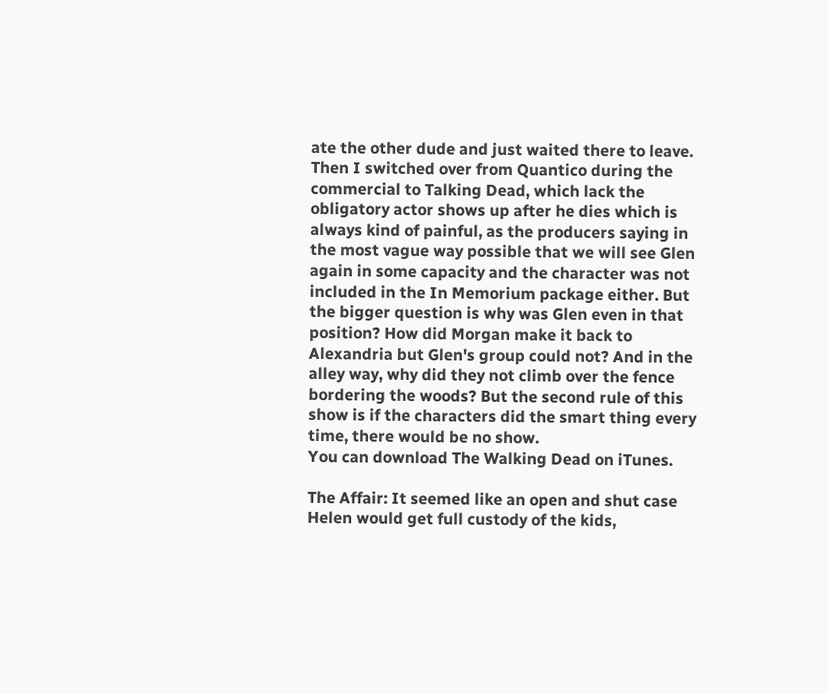ate the other dude and just waited there to leave. Then I switched over from Quantico during the commercial to Talking Dead, which lack the obligatory actor shows up after he dies which is always kind of painful, as the producers saying in the most vague way possible that we will see Glen again in some capacity and the character was not included in the In Memorium package either. But the bigger question is why was Glen even in that position? How did Morgan make it back to Alexandria but Glen's group could not? And in the alley way, why did they not climb over the fence bordering the woods? But the second rule of this show is if the characters did the smart thing every time, there would be no show.
You can download The Walking Dead on iTunes.

The Affair: It seemed like an open and shut case Helen would get full custody of the kids,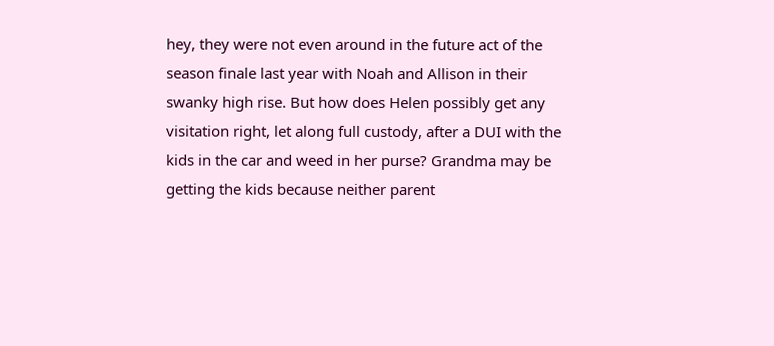hey, they were not even around in the future act of the season finale last year with Noah and Allison in their swanky high rise. But how does Helen possibly get any visitation right, let along full custody, after a DUI with the kids in the car and weed in her purse? Grandma may be getting the kids because neither parent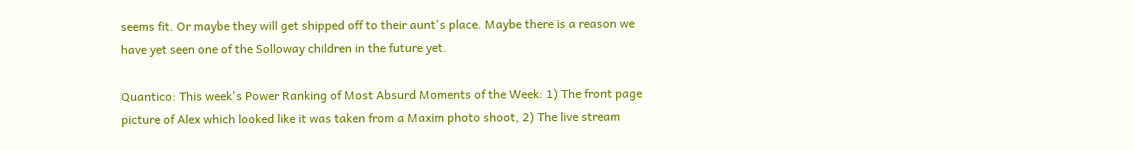seems fit. Or maybe they will get shipped off to their aunt's place. Maybe there is a reason we have yet seen one of the Solloway children in the future yet.

Quantico: This week's Power Ranking of Most Absurd Moments of the Week: 1) The front page picture of Alex which looked like it was taken from a Maxim photo shoot, 2) The live stream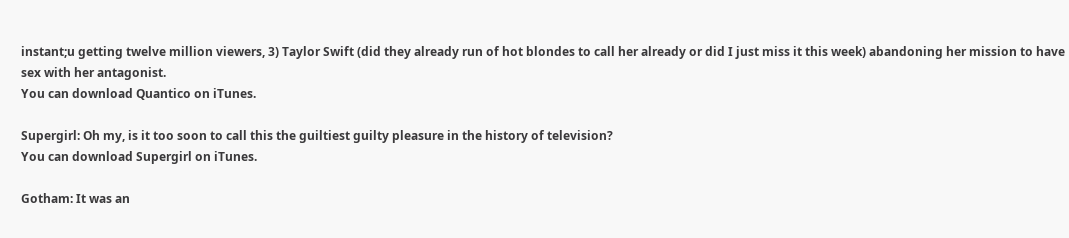instant;u getting twelve million viewers, 3) Taylor Swift (did they already run of hot blondes to call her already or did I just miss it this week) abandoning her mission to have sex with her antagonist.
You can download Quantico on iTunes.

Supergirl: Oh my, is it too soon to call this the guiltiest guilty pleasure in the history of television?
You can download Supergirl on iTunes.

Gotham: It was an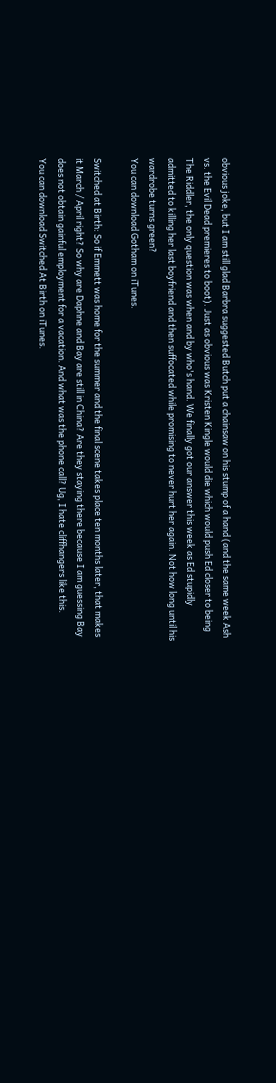obvious joke, but I am still glad Barbra suggested Butch put a chainsaw on his stump of a hand (and the same week Ash vs. the Evil Dead premieres to boot). Just as obvious was Kristen Kingle would die which would push Ed closer to being The Riddler, the only question was when and by who's hand. We finally got our answer this week as Ed stupidly admitted to killing her last boyfriend and then suffocated while promising to never hurt her again. Not how long until his wardrobe turns green?
You can download Gotham on iTunes.

Switched at Birth: So if Emmett was home for the summer and the final scene takes place ten months later, that makes it March / April right? So why are Daphne and Bay are still in China? Are they staying there because I am guessing Bay does not obtain gainful employment for a vacation. And what was the phone call? Ug, I hate cliffhangers like this.
You can download Switched At Birth on iTunes.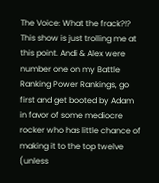The Voice: What the frack?!? This show is just trolling me at this point. Andi & Alex were number one on my Battle Ranking Power Rankings, go first and get booted by Adam in favor of some mediocre rocker who has little chance of making it to the top twelve (unless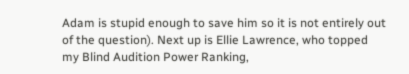Adam is stupid enough to save him so it is not entirely out of the question). Next up is Ellie Lawrence, who topped my Blind Audition Power Ranking,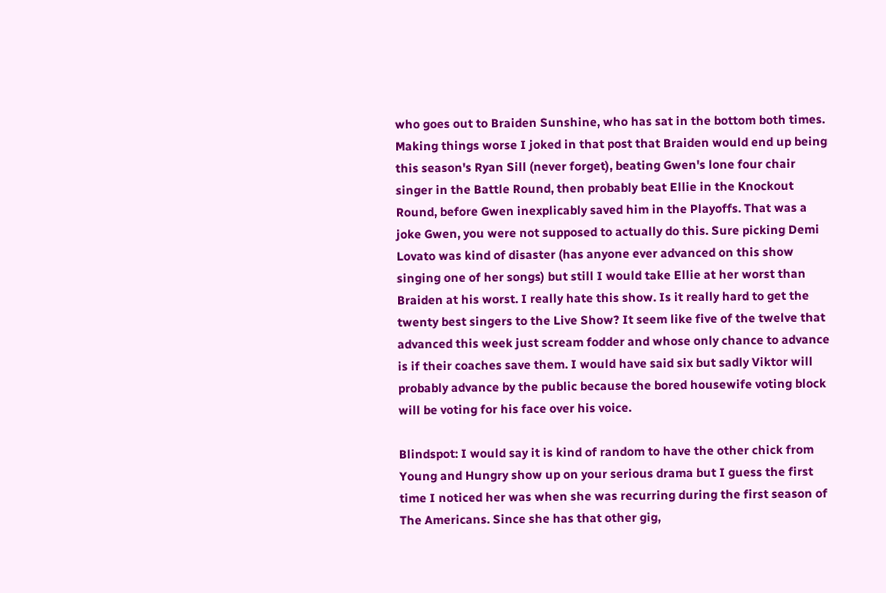who goes out to Braiden Sunshine, who has sat in the bottom both times. Making things worse I joked in that post that Braiden would end up being this season's Ryan Sill (never forget), beating Gwen's lone four chair singer in the Battle Round, then probably beat Ellie in the Knockout Round, before Gwen inexplicably saved him in the Playoffs. That was a joke Gwen, you were not supposed to actually do this. Sure picking Demi Lovato was kind of disaster (has anyone ever advanced on this show singing one of her songs) but still I would take Ellie at her worst than Braiden at his worst. I really hate this show. Is it really hard to get the twenty best singers to the Live Show? It seem like five of the twelve that advanced this week just scream fodder and whose only chance to advance is if their coaches save them. I would have said six but sadly Viktor will probably advance by the public because the bored housewife voting block will be voting for his face over his voice.

Blindspot: I would say it is kind of random to have the other chick from Young and Hungry show up on your serious drama but I guess the first time I noticed her was when she was recurring during the first season of The Americans. Since she has that other gig,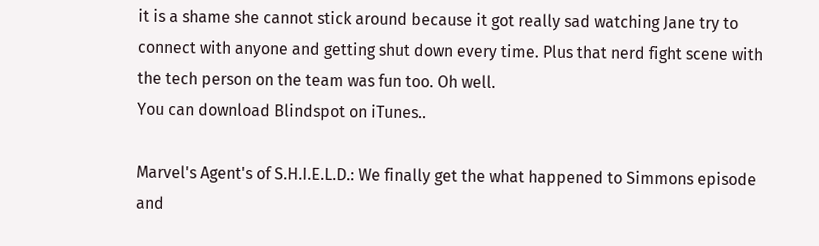it is a shame she cannot stick around because it got really sad watching Jane try to connect with anyone and getting shut down every time. Plus that nerd fight scene with the tech person on the team was fun too. Oh well.
You can download Blindspot on iTunes..

Marvel's Agent's of S.H.I.E.L.D.: We finally get the what happened to Simmons episode and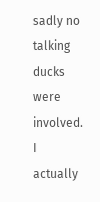sadly no talking ducks were involved. I actually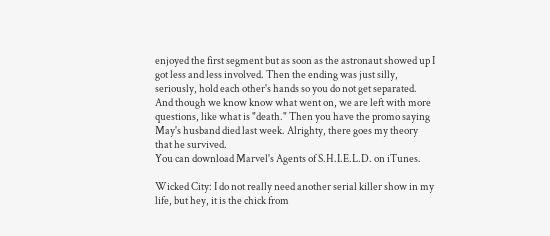enjoyed the first segment but as soon as the astronaut showed up I got less and less involved. Then the ending was just silly, seriously, hold each other's hands so you do not get separated. And though we know know what went on, we are left with more questions, like what is "death." Then you have the promo saying May's husband died last week. Alrighty, there goes my theory that he survived.
You can download Marvel's Agents of S.H.I.E.L.D. on iTunes.

Wicked City: I do not really need another serial killer show in my life, but hey, it is the chick from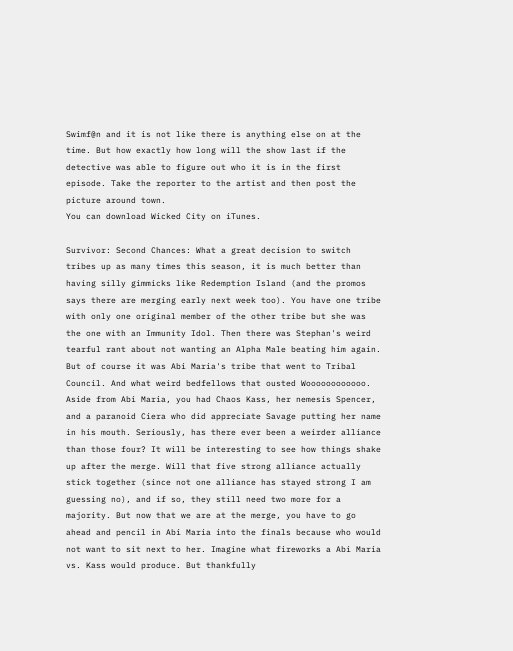Swimf@n and it is not like there is anything else on at the time. But how exactly how long will the show last if the detective was able to figure out who it is in the first episode. Take the reporter to the artist and then post the picture around town.
You can download Wicked City on iTunes.

Survivor: Second Chances: What a great decision to switch tribes up as many times this season, it is much better than having silly gimmicks like Redemption Island (and the promos says there are merging early next week too). You have one tribe with only one original member of the other tribe but she was the one with an Immunity Idol. Then there was Stephan's weird tearful rant about not wanting an Alpha Male beating him again. But of course it was Abi Maria's tribe that went to Tribal Council. And what weird bedfellows that ousted Woooooooooooo. Aside from Abi Maria, you had Chaos Kass, her nemesis Spencer, and a paranoid Ciera who did appreciate Savage putting her name in his mouth. Seriously, has there ever been a weirder alliance than those four? It will be interesting to see how things shake up after the merge. Will that five strong alliance actually stick together (since not one alliance has stayed strong I am guessing no), and if so, they still need two more for a majority. But now that we are at the merge, you have to go ahead and pencil in Abi Maria into the finals because who would not want to sit next to her. Imagine what fireworks a Abi Maria vs. Kass would produce. But thankfully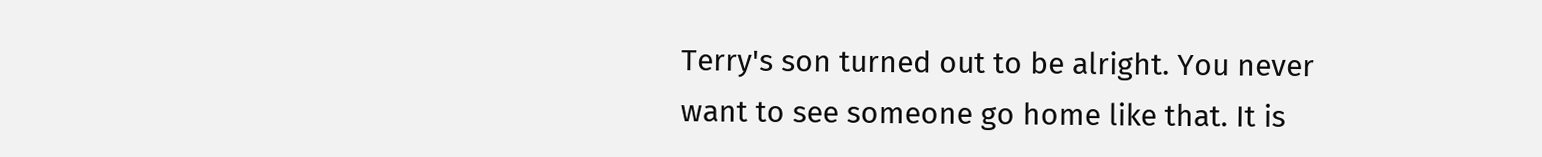Terry's son turned out to be alright. You never want to see someone go home like that. It is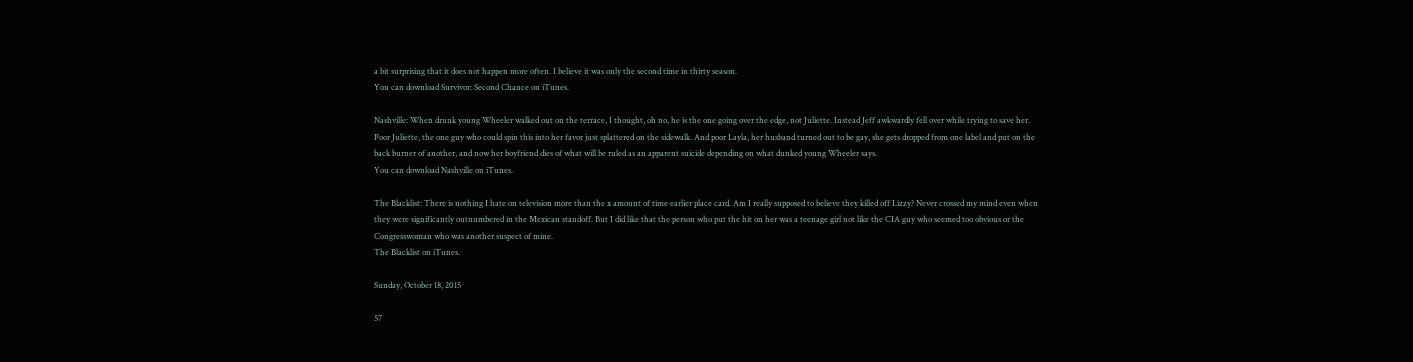a bit surprising that it does not happen more often. I believe it was only the second time in thirty season.
You can download Survivor: Second Chance on iTunes.

Nashville: When drunk young Wheeler walked out on the terrace, I thought, oh no, he is the one going over the edge, not Juliette. Instead Jeff awkwardly fell over while trying to save her. Poor Juliette, the one guy who could spin this into her favor just splattered on the sidewalk. And poor Layla, her husband turned out to be gay, she gets dropped from one label and put on the back burner of another, and now her boyfriend dies of what will be ruled as an apparent suicide depending on what dunked young Wheeler says.
You can download Nashville on iTunes.

The Blacklist: There is nothing I hate on television more than the x amount of time earlier place card. Am I really supposed to believe they killed off Lizzy? Never crossed my mind even when they were significantly outnumbered in the Mexican standoff. But I did like that the person who put the hit on her was a teenage girl not like the CIA guy who seemed too obvious or the Congresswoman who was another suspect of mine.
The Blacklist on iTunes.

Sunday, October 18, 2015

57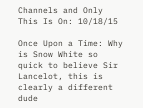Channels and Only This Is On: 10/18/15

Once Upon a Time: Why is Snow White so quick to believe Sir Lancelot, this is clearly a different dude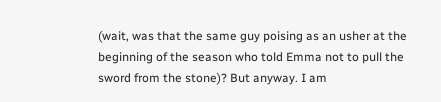(wait, was that the same guy poising as an usher at the beginning of the season who told Emma not to pull the sword from the stone)? But anyway. I am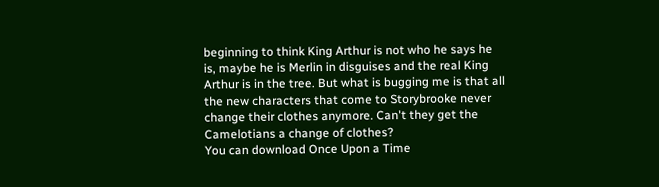beginning to think King Arthur is not who he says he is, maybe he is Merlin in disguises and the real King Arthur is in the tree. But what is bugging me is that all the new characters that come to Storybrooke never change their clothes anymore. Can't they get the Camelotians a change of clothes?
You can download Once Upon a Time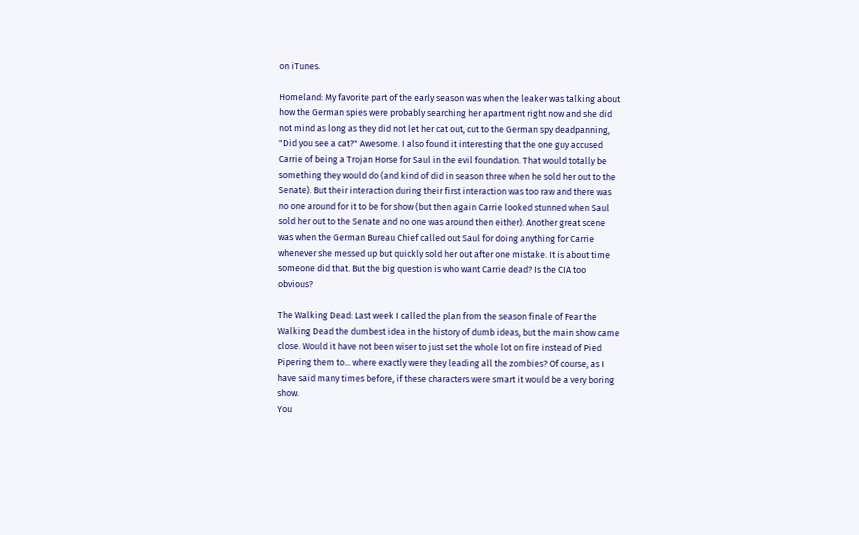on iTunes.

Homeland: My favorite part of the early season was when the leaker was talking about how the German spies were probably searching her apartment right now and she did not mind as long as they did not let her cat out, cut to the German spy deadpanning, "Did you see a cat?" Awesome. I also found it interesting that the one guy accused Carrie of being a Trojan Horse for Saul in the evil foundation. That would totally be something they would do (and kind of did in season three when he sold her out to the Senate). But their interaction during their first interaction was too raw and there was no one around for it to be for show (but then again Carrie looked stunned when Saul sold her out to the Senate and no one was around then either). Another great scene was when the German Bureau Chief called out Saul for doing anything for Carrie whenever she messed up but quickly sold her out after one mistake. It is about time someone did that. But the big question is who want Carrie dead? Is the CIA too obvious?

The Walking Dead: Last week I called the plan from the season finale of Fear the Walking Dead the dumbest idea in the history of dumb ideas, but the main show came close. Would it have not been wiser to just set the whole lot on fire instead of Pied Pipering them to... where exactly were they leading all the zombies? Of course, as I have said many times before, if these characters were smart it would be a very boring show.
You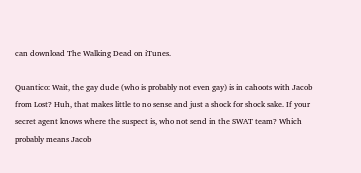can download The Walking Dead on iTunes.

Quantico: Wait, the gay dude (who is probably not even gay) is in cahoots with Jacob from Lost? Huh, that makes little to no sense and just a shock for shock sake. If your secret agent knows where the suspect is, who not send in the SWAT team? Which probably means Jacob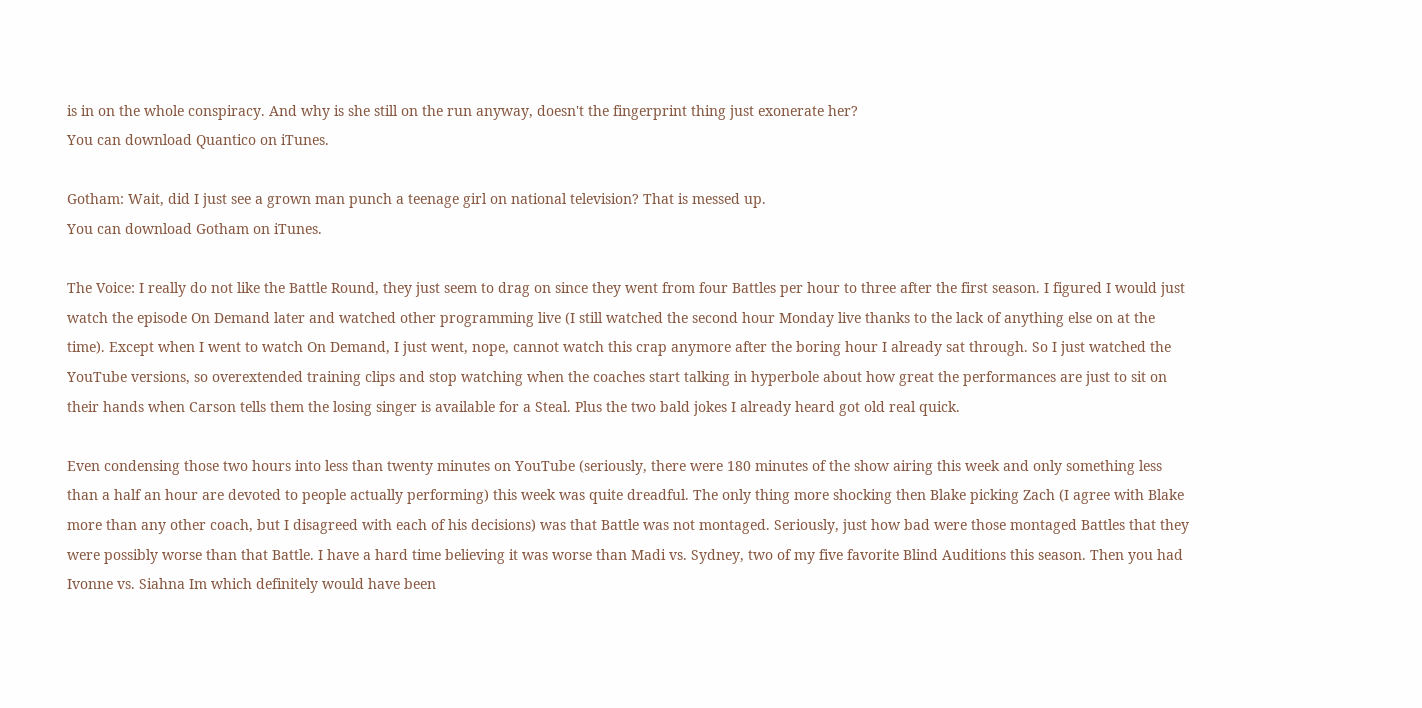is in on the whole conspiracy. And why is she still on the run anyway, doesn't the fingerprint thing just exonerate her?
You can download Quantico on iTunes.

Gotham: Wait, did I just see a grown man punch a teenage girl on national television? That is messed up.
You can download Gotham on iTunes.

The Voice: I really do not like the Battle Round, they just seem to drag on since they went from four Battles per hour to three after the first season. I figured I would just watch the episode On Demand later and watched other programming live (I still watched the second hour Monday live thanks to the lack of anything else on at the time). Except when I went to watch On Demand, I just went, nope, cannot watch this crap anymore after the boring hour I already sat through. So I just watched the YouTube versions, so overextended training clips and stop watching when the coaches start talking in hyperbole about how great the performances are just to sit on their hands when Carson tells them the losing singer is available for a Steal. Plus the two bald jokes I already heard got old real quick.

Even condensing those two hours into less than twenty minutes on YouTube (seriously, there were 180 minutes of the show airing this week and only something less than a half an hour are devoted to people actually performing) this week was quite dreadful. The only thing more shocking then Blake picking Zach (I agree with Blake more than any other coach, but I disagreed with each of his decisions) was that Battle was not montaged. Seriously, just how bad were those montaged Battles that they were possibly worse than that Battle. I have a hard time believing it was worse than Madi vs. Sydney, two of my five favorite Blind Auditions this season. Then you had Ivonne vs. Siahna Im which definitely would have been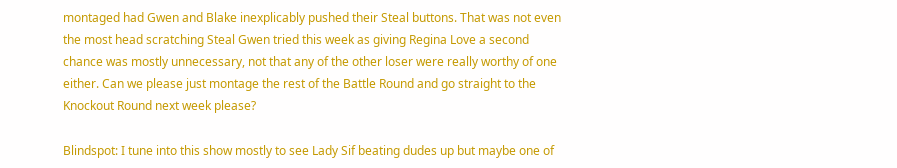montaged had Gwen and Blake inexplicably pushed their Steal buttons. That was not even the most head scratching Steal Gwen tried this week as giving Regina Love a second chance was mostly unnecessary, not that any of the other loser were really worthy of one either. Can we please just montage the rest of the Battle Round and go straight to the Knockout Round next week please?

Blindspot: I tune into this show mostly to see Lady Sif beating dudes up but maybe one of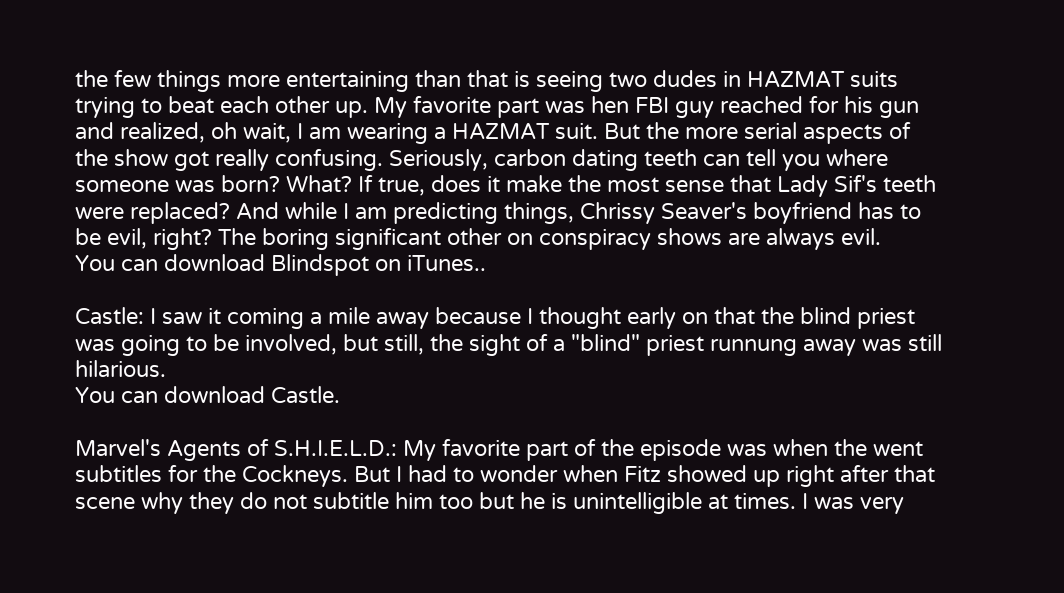the few things more entertaining than that is seeing two dudes in HAZMAT suits trying to beat each other up. My favorite part was hen FBI guy reached for his gun and realized, oh wait, I am wearing a HAZMAT suit. But the more serial aspects of the show got really confusing. Seriously, carbon dating teeth can tell you where someone was born? What? If true, does it make the most sense that Lady Sif's teeth were replaced? And while I am predicting things, Chrissy Seaver's boyfriend has to be evil, right? The boring significant other on conspiracy shows are always evil.
You can download Blindspot on iTunes..

Castle: I saw it coming a mile away because I thought early on that the blind priest was going to be involved, but still, the sight of a "blind" priest runnung away was still hilarious.
You can download Castle.

Marvel's Agents of S.H.I.E.L.D.: My favorite part of the episode was when the went subtitles for the Cockneys. But I had to wonder when Fitz showed up right after that scene why they do not subtitle him too but he is unintelligible at times. I was very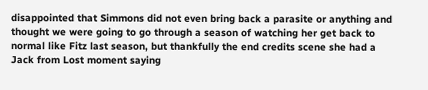disappointed that Simmons did not even bring back a parasite or anything and thought we were going to go through a season of watching her get back to normal like Fitz last season, but thankfully the end credits scene she had a Jack from Lost moment saying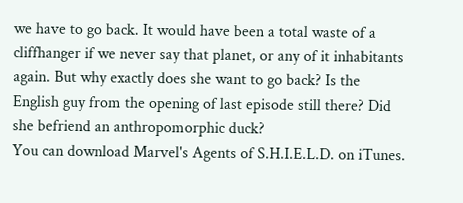we have to go back. It would have been a total waste of a cliffhanger if we never say that planet, or any of it inhabitants again. But why exactly does she want to go back? Is the English guy from the opening of last episode still there? Did she befriend an anthropomorphic duck?
You can download Marvel's Agents of S.H.I.E.L.D. on iTunes.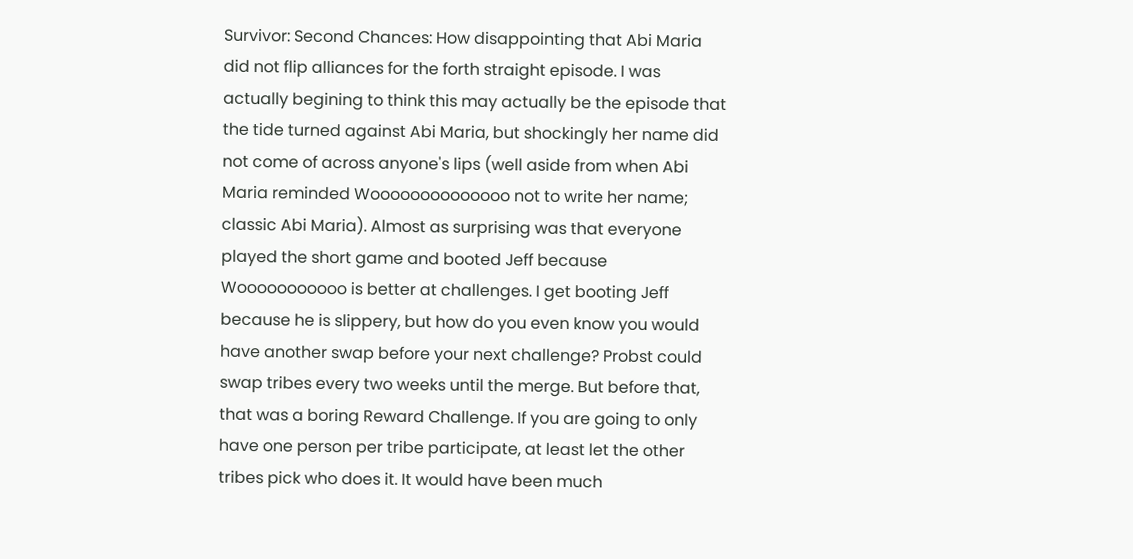Survivor: Second Chances: How disappointing that Abi Maria did not flip alliances for the forth straight episode. I was actually begining to think this may actually be the episode that the tide turned against Abi Maria, but shockingly her name did not come of across anyone's lips (well aside from when Abi Maria reminded Woooooooooooooo not to write her name; classic Abi Maria). Almost as surprising was that everyone played the short game and booted Jeff because Wooooooooooo is better at challenges. I get booting Jeff because he is slippery, but how do you even know you would have another swap before your next challenge? Probst could swap tribes every two weeks until the merge. But before that, that was a boring Reward Challenge. If you are going to only have one person per tribe participate, at least let the other tribes pick who does it. It would have been much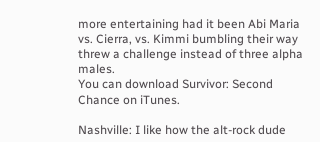more entertaining had it been Abi Maria vs. Cierra, vs. Kimmi bumbling their way threw a challenge instead of three alpha males.
You can download Survivor: Second Chance on iTunes.

Nashville: I like how the alt-rock dude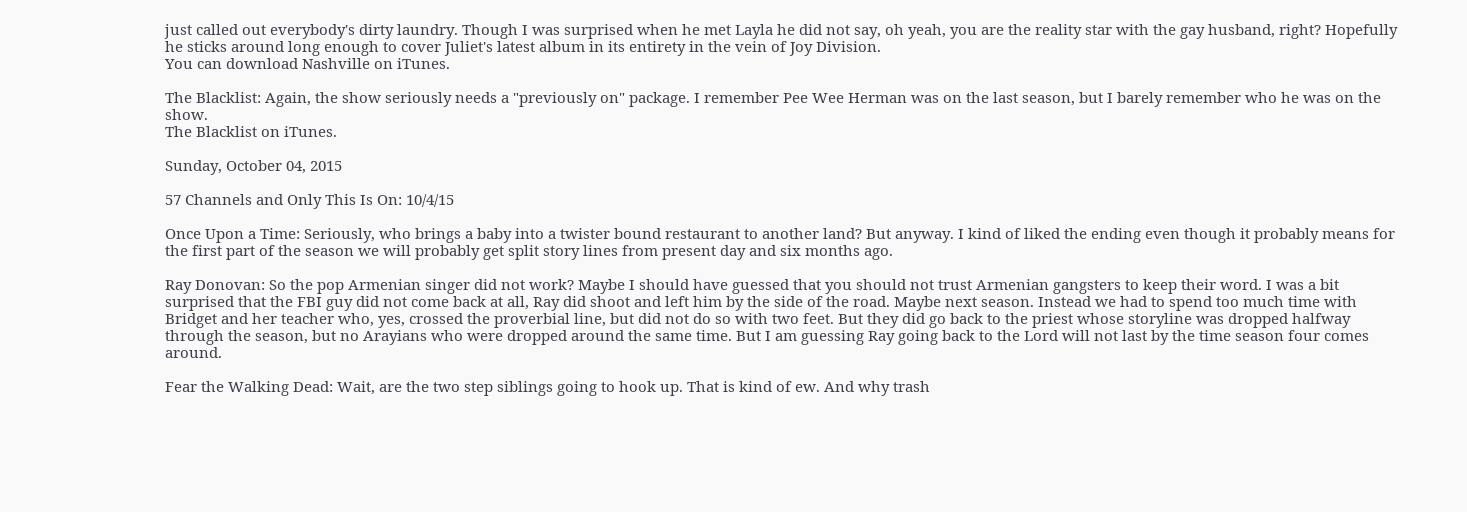just called out everybody's dirty laundry. Though I was surprised when he met Layla he did not say, oh yeah, you are the reality star with the gay husband, right? Hopefully he sticks around long enough to cover Juliet's latest album in its entirety in the vein of Joy Division.
You can download Nashville on iTunes.

The Blacklist: Again, the show seriously needs a "previously on" package. I remember Pee Wee Herman was on the last season, but I barely remember who he was on the show.
The Blacklist on iTunes.

Sunday, October 04, 2015

57 Channels and Only This Is On: 10/4/15

Once Upon a Time: Seriously, who brings a baby into a twister bound restaurant to another land? But anyway. I kind of liked the ending even though it probably means for the first part of the season we will probably get split story lines from present day and six months ago.

Ray Donovan: So the pop Armenian singer did not work? Maybe I should have guessed that you should not trust Armenian gangsters to keep their word. I was a bit surprised that the FBI guy did not come back at all, Ray did shoot and left him by the side of the road. Maybe next season. Instead we had to spend too much time with Bridget and her teacher who, yes, crossed the proverbial line, but did not do so with two feet. But they did go back to the priest whose storyline was dropped halfway through the season, but no Arayians who were dropped around the same time. But I am guessing Ray going back to the Lord will not last by the time season four comes around.

Fear the Walking Dead: Wait, are the two step siblings going to hook up. That is kind of ew. And why trash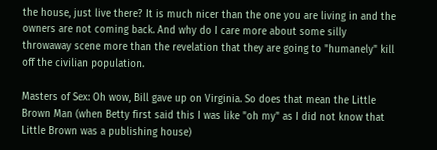the house, just live there? It is much nicer than the one you are living in and the owners are not coming back. And why do I care more about some silly throwaway scene more than the revelation that they are going to "humanely" kill off the civilian population.

Masters of Sex: Oh wow, Bill gave up on Virginia. So does that mean the Little Brown Man (when Betty first said this I was like "oh my" as I did not know that Little Brown was a publishing house)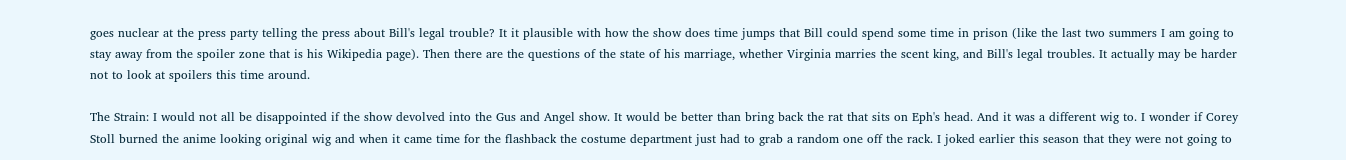goes nuclear at the press party telling the press about Bill's legal trouble? It it plausible with how the show does time jumps that Bill could spend some time in prison (like the last two summers I am going to stay away from the spoiler zone that is his Wikipedia page). Then there are the questions of the state of his marriage, whether Virginia marries the scent king, and Bill's legal troubles. It actually may be harder not to look at spoilers this time around.

The Strain: I would not all be disappointed if the show devolved into the Gus and Angel show. It would be better than bring back the rat that sits on Eph's head. And it was a different wig to. I wonder if Corey Stoll burned the anime looking original wig and when it came time for the flashback the costume department just had to grab a random one off the rack. I joked earlier this season that they were not going to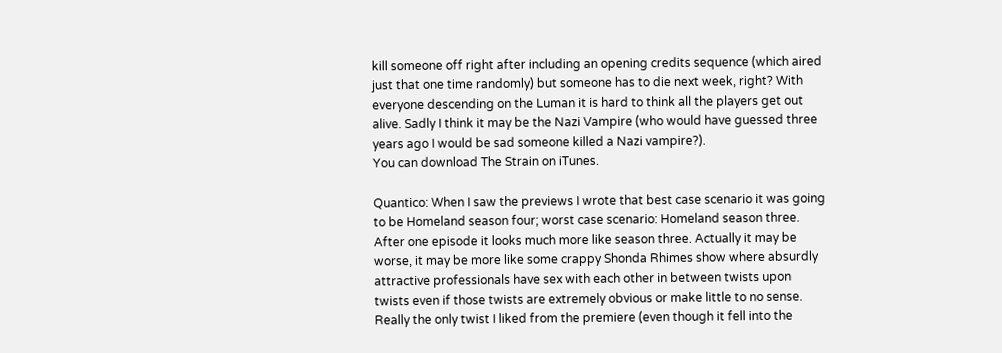kill someone off right after including an opening credits sequence (which aired just that one time randomly) but someone has to die next week, right? With everyone descending on the Luman it is hard to think all the players get out alive. Sadly I think it may be the Nazi Vampire (who would have guessed three years ago I would be sad someone killed a Nazi vampire?).
You can download The Strain on iTunes.

Quantico: When I saw the previews I wrote that best case scenario it was going to be Homeland season four; worst case scenario: Homeland season three. After one episode it looks much more like season three. Actually it may be worse, it may be more like some crappy Shonda Rhimes show where absurdly attractive professionals have sex with each other in between twists upon twists even if those twists are extremely obvious or make little to no sense. Really the only twist I liked from the premiere (even though it fell into the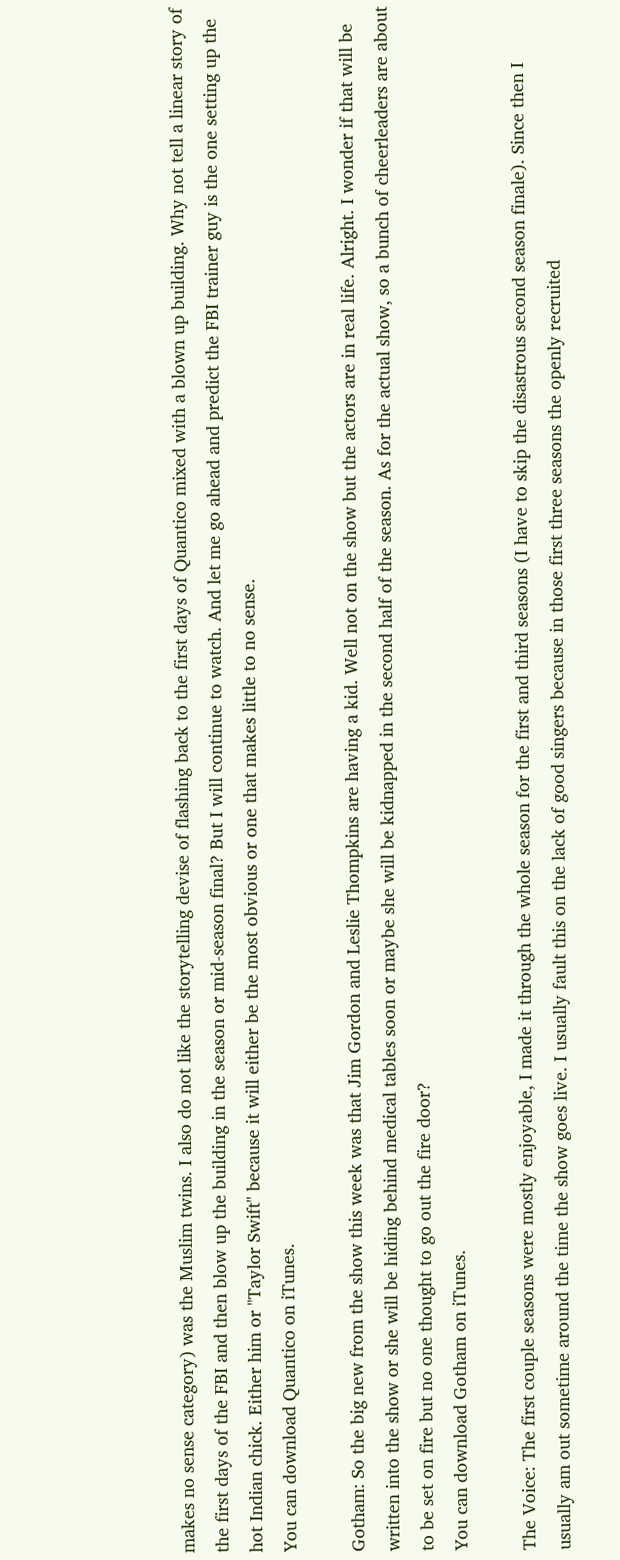makes no sense category) was the Muslim twins. I also do not like the storytelling devise of flashing back to the first days of Quantico mixed with a blown up building. Why not tell a linear story of the first days of the FBI and then blow up the building in the season or mid-season final? But I will continue to watch. And let me go ahead and predict the FBI trainer guy is the one setting up the hot Indian chick. Either him or "Taylor Swift" because it will either be the most obvious or one that makes little to no sense.
You can download Quantico on iTunes.

Gotham: So the big new from the show this week was that Jim Gordon and Leslie Thompkins are having a kid. Well not on the show but the actors are in real life. Alright. I wonder if that will be written into the show or she will be hiding behind medical tables soon or maybe she will be kidnapped in the second half of the season. As for the actual show, so a bunch of cheerleaders are about to be set on fire but no one thought to go out the fire door?
You can download Gotham on iTunes.

The Voice: The first couple seasons were mostly enjoyable, I made it through the whole season for the first and third seasons (I have to skip the disastrous second season finale). Since then I usually am out sometime around the time the show goes live. I usually fault this on the lack of good singers because in those first three seasons the openly recruited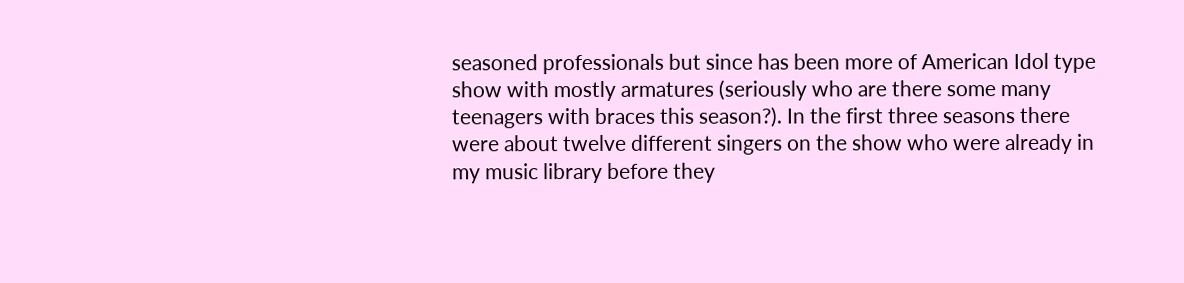seasoned professionals but since has been more of American Idol type show with mostly armatures (seriously who are there some many teenagers with braces this season?). In the first three seasons there were about twelve different singers on the show who were already in my music library before they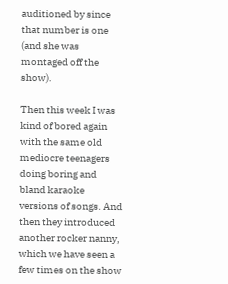auditioned by since that number is one (and she was montaged off the show).

Then this week I was kind of bored again with the same old mediocre teenagers doing boring and bland karaoke versions of songs. And then they introduced another rocker nanny, which we have seen a few times on the show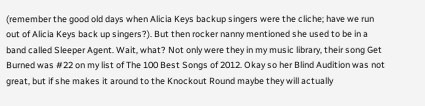(remember the good old days when Alicia Keys backup singers were the cliche; have we run out of Alicia Keys back up singers?). But then rocker nanny mentioned she used to be in a band called Sleeper Agent. Wait, what? Not only were they in my music library, their song Get Burned was #22 on my list of The 100 Best Songs of 2012. Okay so her Blind Audition was not great, but if she makes it around to the Knockout Round maybe they will actually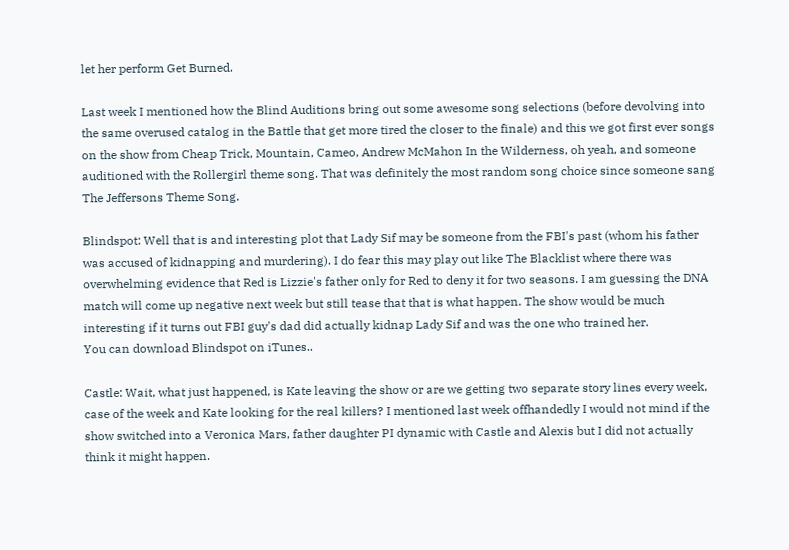let her perform Get Burned.

Last week I mentioned how the Blind Auditions bring out some awesome song selections (before devolving into the same overused catalog in the Battle that get more tired the closer to the finale) and this we got first ever songs on the show from Cheap Trick, Mountain, Cameo, Andrew McMahon In the Wilderness, oh yeah, and someone auditioned with the Rollergirl theme song. That was definitely the most random song choice since someone sang The Jeffersons Theme Song.

Blindspot: Well that is and interesting plot that Lady Sif may be someone from the FBI's past (whom his father was accused of kidnapping and murdering). I do fear this may play out like The Blacklist where there was overwhelming evidence that Red is Lizzie's father only for Red to deny it for two seasons. I am guessing the DNA match will come up negative next week but still tease that that is what happen. The show would be much interesting if it turns out FBI guy's dad did actually kidnap Lady Sif and was the one who trained her.
You can download Blindspot on iTunes..

Castle: Wait, what just happened, is Kate leaving the show or are we getting two separate story lines every week, case of the week and Kate looking for the real killers? I mentioned last week offhandedly I would not mind if the show switched into a Veronica Mars, father daughter PI dynamic with Castle and Alexis but I did not actually think it might happen.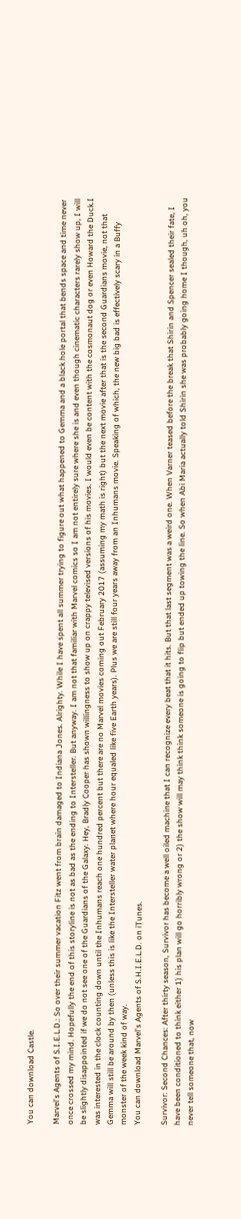You can download Castle.

Marvel's Agents of S.I.E.L.D.: So over their summer vacation Fitz went from brain damaged to Indiana Jones. Alrighty. While I have spent all summer trying to figure out what happened to Gemma and a black hole portal that bends space and time never once crossed my mind. Hopefully the end of this storyline is not as bad as the ending to Intersteller. But anyway. I am not that familiar with Marvel comics so I am not entirely sure where she is and even though cinematic characters rarely show up, I will be slightly disappointed if we do not see one of the Guardians of the Galaxy. Hey, Bradly Cooper has shown willingness to show up on crappy televised versions of his movies. I would even be content with the cosmonaut dog or even Howard the Duck.I was interested in the clock counting down until the Inhumans reach one hundred percent but there are no Marvel movies coming out February 2017 (assuming my math is right) but the next movie after that is the second Guardians movie, not that Gemma will still be around by then (unless this is like the Intersteller water planet where hour equaled like five Earth years). Plus we are still four years away from an Inhumans movie. Speaking of which, the new big bad is effectively scary in a Buffy monster of the week kind of way.
You can download Marvel's Agents of S.H.I.E.L.D. on iTunes.

Survivor: Second Chances: After thirty season, Survivor has become a well oiled machine that I can recognize every beat that it hits. But that last segment was a weird one. When Varner teased before the break that Shirin and Spencer sealed their fate, I have been conditioned to think either 1) his plan will go horribly wrong or 2) the show will may think think someone is going to flip but ended up towing the line. So when Abi Maria actually told Shirin she was probably going home I though, uh oh, you never tell someone that, now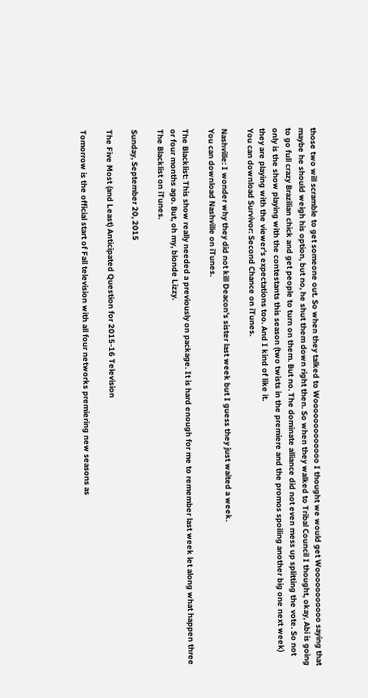those two will scramble to get someone out. So when they talked to Wooooooooooooo I thought we would get Wooooooooooo saying that maybe he should weigh his option, but no, he shut them down right then. So when they walked to Tribal Council I thought, okay, Abi is going to go full crazy Brazilian chick and get people to turn on them. But no. The dominate alliance did not even mess up splitting the vote. So not only is the show playing with the contestants this season (two twists in the premiere and the promos spoiling another big one next week) they are playing with the viewer's expectations too. And I kind of like it.
You can download Survivor: Second Chance on iTunes.

Nashville: I wonder why they did not kill Deacon's sister last week but I guess they just waited a week.
You can download Nashville on iTunes.

The Blacklist: This show really needed a previously on package. It is hard enough for me to remember last week let along what happen three or four months ago. But, oh my, blonde Lizzy.
The Blacklist on iTunes.

Sunday, September 20, 2015

The Five Most (and Least) Anticipated Question for 2015-16 Television

Tomorrow is the official start of Fall television with all four networks premiering new seasons as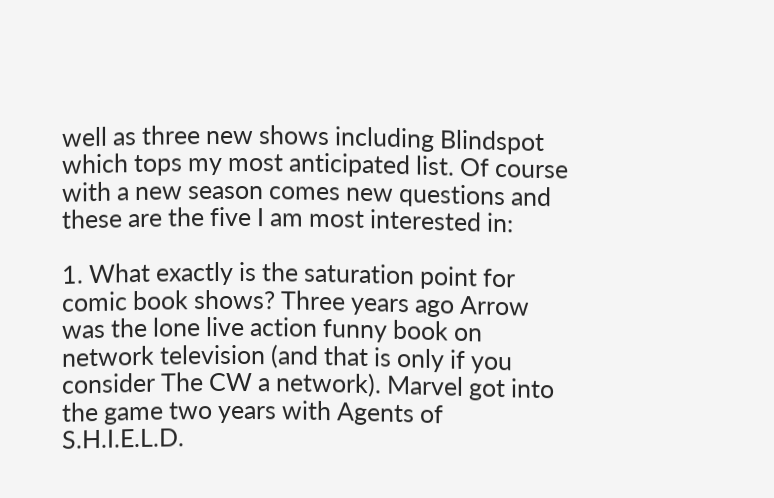well as three new shows including Blindspot which tops my most anticipated list. Of course with a new season comes new questions and these are the five I am most interested in:

1. What exactly is the saturation point for comic book shows? Three years ago Arrow was the lone live action funny book on network television (and that is only if you consider The CW a network). Marvel got into the game two years with Agents of S.H.I.E.L.D.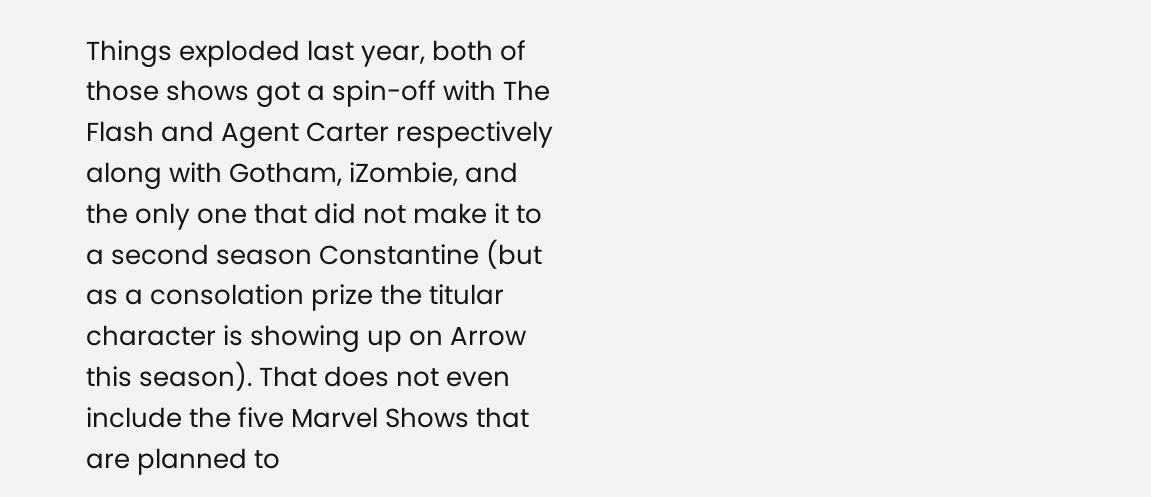Things exploded last year, both of those shows got a spin-off with The Flash and Agent Carter respectively along with Gotham, iZombie, and the only one that did not make it to a second season Constantine (but as a consolation prize the titular character is showing up on Arrow this season). That does not even include the five Marvel Shows that are planned to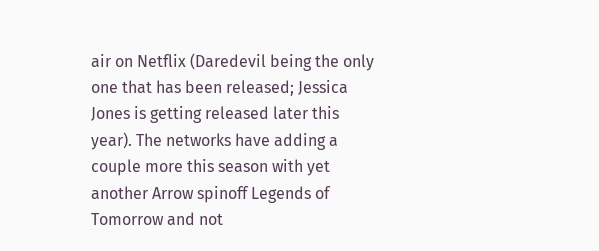air on Netflix (Daredevil being the only one that has been released; Jessica Jones is getting released later this year). The networks have adding a couple more this season with yet another Arrow spinoff Legends of Tomorrow and not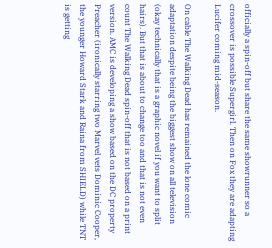officially a spin-off but share the same showrunner so a crossover is possible Supergirl. Then on Fox they are adapting Lucifer coming mid-season.

On cable The Walking Dead has remained the lone comic adaptation despite being the biggest show on all television (okay technically that is a graphic novel if you want to split hairs). But that is about to change too and that is not even count The Walking Dead spin-off that is not based on a print version. AMC is developing a show based on the DC property Preacher (ironically starring two Marvel vets Dominic Cooper, the younger Howard Stark and Raina from SHIELD) while TNT is getting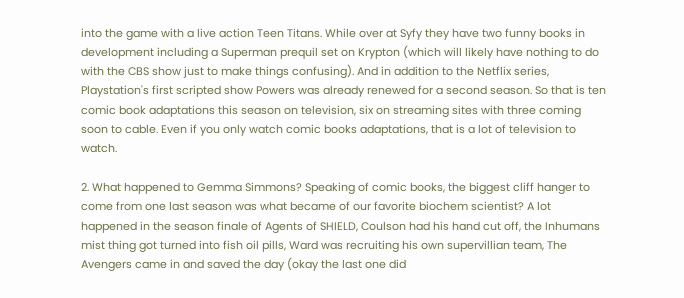into the game with a live action Teen Titans. While over at Syfy they have two funny books in development including a Superman prequil set on Krypton (which will likely have nothing to do with the CBS show just to make things confusing). And in addition to the Netflix series, Playstation's first scripted show Powers was already renewed for a second season. So that is ten comic book adaptations this season on television, six on streaming sites with three coming soon to cable. Even if you only watch comic books adaptations, that is a lot of television to watch.

2. What happened to Gemma Simmons? Speaking of comic books, the biggest cliff hanger to come from one last season was what became of our favorite biochem scientist? A lot happened in the season finale of Agents of SHIELD, Coulson had his hand cut off, the Inhumans mist thing got turned into fish oil pills, Ward was recruiting his own supervillian team, The Avengers came in and saved the day (okay the last one did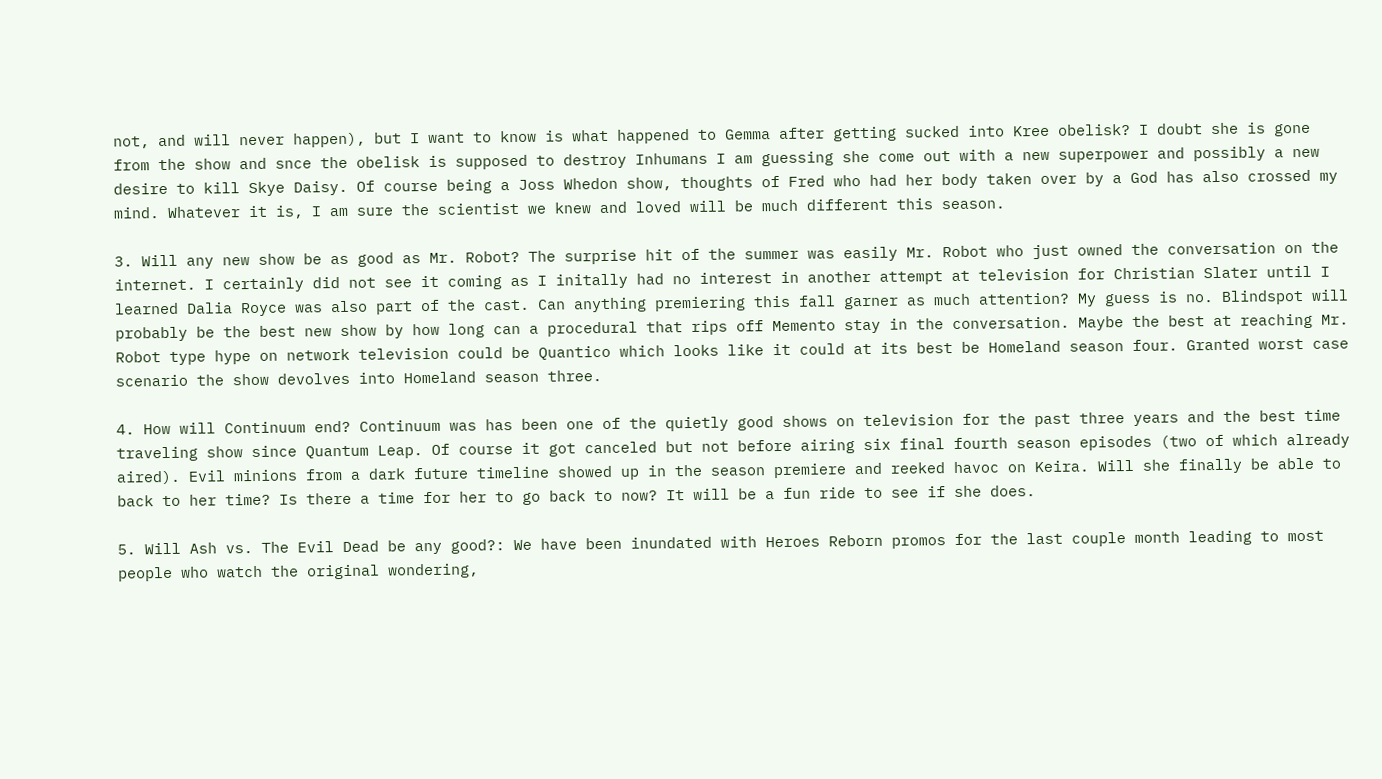not, and will never happen), but I want to know is what happened to Gemma after getting sucked into Kree obelisk? I doubt she is gone from the show and snce the obelisk is supposed to destroy Inhumans I am guessing she come out with a new superpower and possibly a new desire to kill Skye Daisy. Of course being a Joss Whedon show, thoughts of Fred who had her body taken over by a God has also crossed my mind. Whatever it is, I am sure the scientist we knew and loved will be much different this season.

3. Will any new show be as good as Mr. Robot? The surprise hit of the summer was easily Mr. Robot who just owned the conversation on the internet. I certainly did not see it coming as I initally had no interest in another attempt at television for Christian Slater until I learned Dalia Royce was also part of the cast. Can anything premiering this fall garner as much attention? My guess is no. Blindspot will probably be the best new show by how long can a procedural that rips off Memento stay in the conversation. Maybe the best at reaching Mr. Robot type hype on network television could be Quantico which looks like it could at its best be Homeland season four. Granted worst case scenario the show devolves into Homeland season three.

4. How will Continuum end? Continuum was has been one of the quietly good shows on television for the past three years and the best time traveling show since Quantum Leap. Of course it got canceled but not before airing six final fourth season episodes (two of which already aired). Evil minions from a dark future timeline showed up in the season premiere and reeked havoc on Keira. Will she finally be able to back to her time? Is there a time for her to go back to now? It will be a fun ride to see if she does.

5. Will Ash vs. The Evil Dead be any good?: We have been inundated with Heroes Reborn promos for the last couple month leading to most people who watch the original wondering,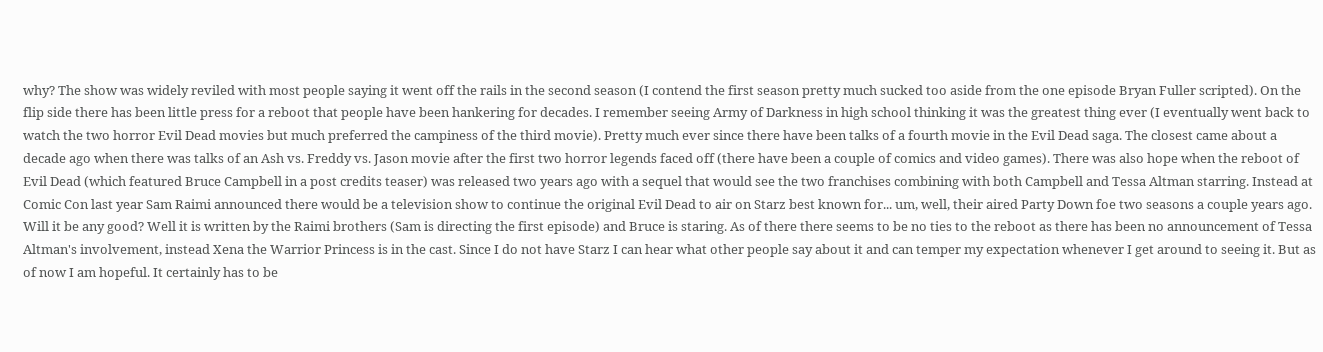why? The show was widely reviled with most people saying it went off the rails in the second season (I contend the first season pretty much sucked too aside from the one episode Bryan Fuller scripted). On the flip side there has been little press for a reboot that people have been hankering for decades. I remember seeing Army of Darkness in high school thinking it was the greatest thing ever (I eventually went back to watch the two horror Evil Dead movies but much preferred the campiness of the third movie). Pretty much ever since there have been talks of a fourth movie in the Evil Dead saga. The closest came about a decade ago when there was talks of an Ash vs. Freddy vs. Jason movie after the first two horror legends faced off (there have been a couple of comics and video games). There was also hope when the reboot of Evil Dead (which featured Bruce Campbell in a post credits teaser) was released two years ago with a sequel that would see the two franchises combining with both Campbell and Tessa Altman starring. Instead at Comic Con last year Sam Raimi announced there would be a television show to continue the original Evil Dead to air on Starz best known for... um, well, their aired Party Down foe two seasons a couple years ago. Will it be any good? Well it is written by the Raimi brothers (Sam is directing the first episode) and Bruce is staring. As of there there seems to be no ties to the reboot as there has been no announcement of Tessa Altman's involvement, instead Xena the Warrior Princess is in the cast. Since I do not have Starz I can hear what other people say about it and can temper my expectation whenever I get around to seeing it. But as of now I am hopeful. It certainly has to be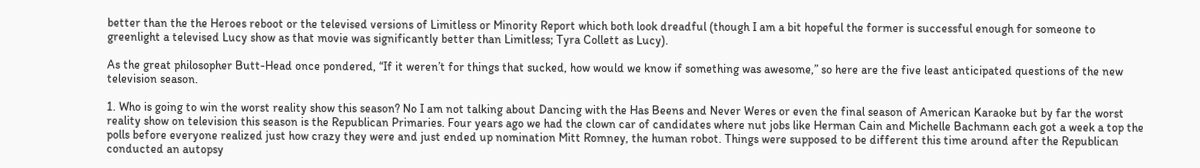better than the the Heroes reboot or the televised versions of Limitless or Minority Report which both look dreadful (though I am a bit hopeful the former is successful enough for someone to greenlight a televised Lucy show as that movie was significantly better than Limitless; Tyra Collett as Lucy).

As the great philosopher Butt-Head once pondered, “If it weren’t for things that sucked, how would we know if something was awesome,” so here are the five least anticipated questions of the new television season.

1. Who is going to win the worst reality show this season? No I am not talking about Dancing with the Has Beens and Never Weres or even the final season of American Karaoke but by far the worst reality show on television this season is the Republican Primaries. Four years ago we had the clown car of candidates where nut jobs like Herman Cain and Michelle Bachmann each got a week a top the polls before everyone realized just how crazy they were and just ended up nomination Mitt Romney, the human robot. Things were supposed to be different this time around after the Republican conducted an autopsy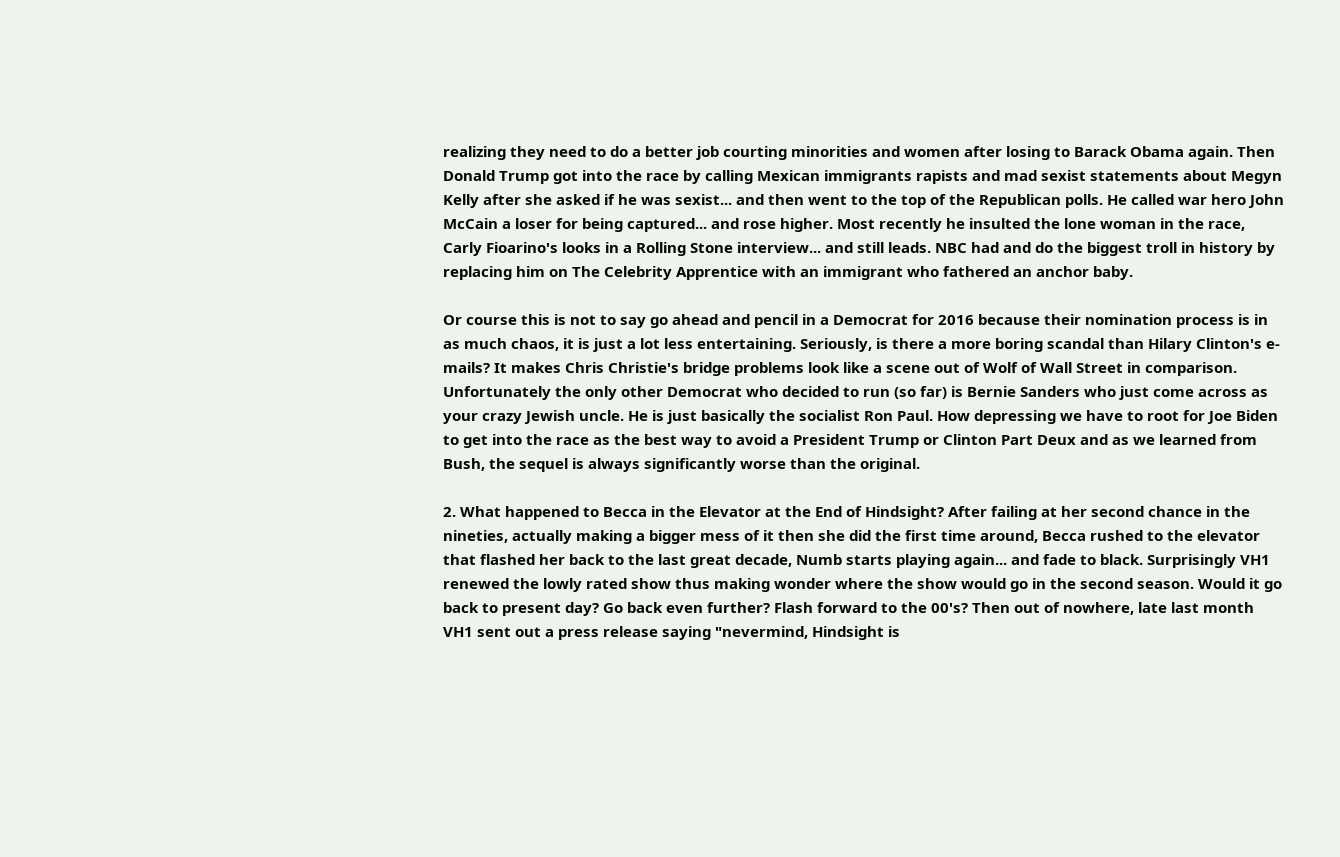realizing they need to do a better job courting minorities and women after losing to Barack Obama again. Then Donald Trump got into the race by calling Mexican immigrants rapists and mad sexist statements about Megyn Kelly after she asked if he was sexist... and then went to the top of the Republican polls. He called war hero John McCain a loser for being captured... and rose higher. Most recently he insulted the lone woman in the race, Carly Fioarino's looks in a Rolling Stone interview... and still leads. NBC had and do the biggest troll in history by replacing him on The Celebrity Apprentice with an immigrant who fathered an anchor baby.

Or course this is not to say go ahead and pencil in a Democrat for 2016 because their nomination process is in as much chaos, it is just a lot less entertaining. Seriously, is there a more boring scandal than Hilary Clinton's e-mails? It makes Chris Christie's bridge problems look like a scene out of Wolf of Wall Street in comparison. Unfortunately the only other Democrat who decided to run (so far) is Bernie Sanders who just come across as your crazy Jewish uncle. He is just basically the socialist Ron Paul. How depressing we have to root for Joe Biden to get into the race as the best way to avoid a President Trump or Clinton Part Deux and as we learned from Bush, the sequel is always significantly worse than the original.

2. What happened to Becca in the Elevator at the End of Hindsight? After failing at her second chance in the nineties, actually making a bigger mess of it then she did the first time around, Becca rushed to the elevator that flashed her back to the last great decade, Numb starts playing again... and fade to black. Surprisingly VH1 renewed the lowly rated show thus making wonder where the show would go in the second season. Would it go back to present day? Go back even further? Flash forward to the 00's? Then out of nowhere, late last month VH1 sent out a press release saying "nevermind, Hindsight is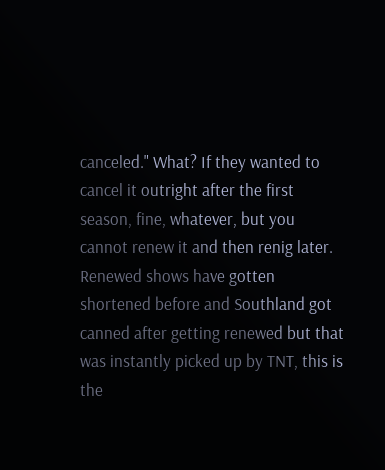canceled." What? If they wanted to cancel it outright after the first season, fine, whatever, but you cannot renew it and then renig later. Renewed shows have gotten shortened before and Southland got canned after getting renewed but that was instantly picked up by TNT, this is the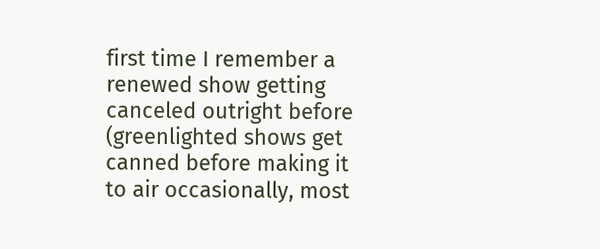first time I remember a renewed show getting canceled outright before (greenlighted shows get canned before making it to air occasionally, most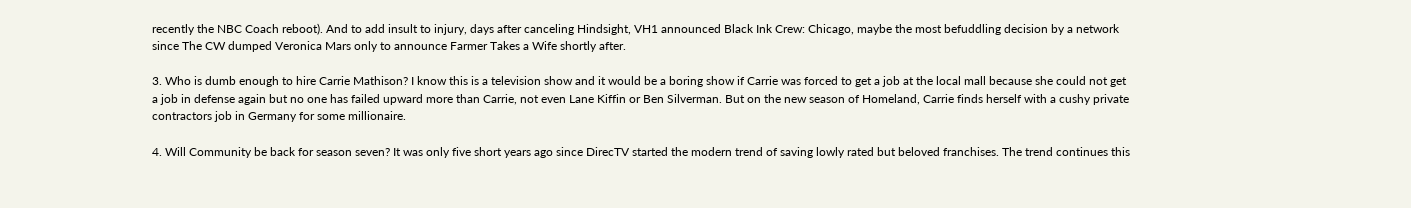recently the NBC Coach reboot). And to add insult to injury, days after canceling Hindsight, VH1 announced Black Ink Crew: Chicago, maybe the most befuddling decision by a network since The CW dumped Veronica Mars only to announce Farmer Takes a Wife shortly after.

3. Who is dumb enough to hire Carrie Mathison? I know this is a television show and it would be a boring show if Carrie was forced to get a job at the local mall because she could not get a job in defense again but no one has failed upward more than Carrie, not even Lane Kiffin or Ben Silverman. But on the new season of Homeland, Carrie finds herself with a cushy private contractors job in Germany for some millionaire.

4. Will Community be back for season seven? It was only five short years ago since DirecTV started the modern trend of saving lowly rated but beloved franchises. The trend continues this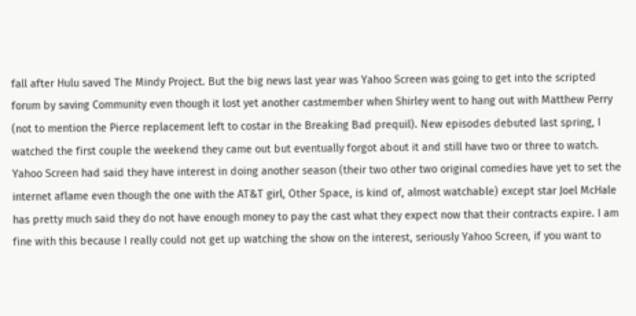fall after Hulu saved The Mindy Project. But the big news last year was Yahoo Screen was going to get into the scripted forum by saving Community even though it lost yet another castmember when Shirley went to hang out with Matthew Perry (not to mention the Pierce replacement left to costar in the Breaking Bad prequil). New episodes debuted last spring, I watched the first couple the weekend they came out but eventually forgot about it and still have two or three to watch. Yahoo Screen had said they have interest in doing another season (their two other two original comedies have yet to set the internet aflame even though the one with the AT&T girl, Other Space, is kind of, almost watchable) except star Joel McHale has pretty much said they do not have enough money to pay the cast what they expect now that their contracts expire. I am fine with this because I really could not get up watching the show on the interest, seriously Yahoo Screen, if you want to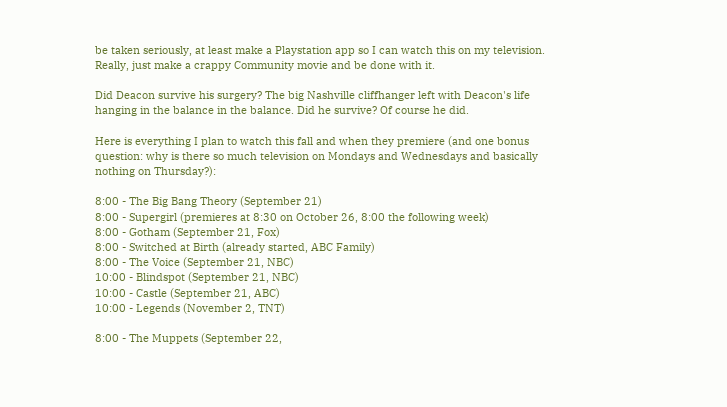be taken seriously, at least make a Playstation app so I can watch this on my television. Really, just make a crappy Community movie and be done with it.

Did Deacon survive his surgery? The big Nashville cliffhanger left with Deacon's life hanging in the balance in the balance. Did he survive? Of course he did.

Here is everything I plan to watch this fall and when they premiere (and one bonus question: why is there so much television on Mondays and Wednesdays and basically nothing on Thursday?):

8:00 - The Big Bang Theory (September 21)
8:00 - Supergirl (premieres at 8:30 on October 26, 8:00 the following week)
8:00 - Gotham (September 21, Fox)
8:00 - Switched at Birth (already started, ABC Family)
8:00 - The Voice (September 21, NBC)
10:00 - Blindspot (September 21, NBC)
10:00 - Castle (September 21, ABC)
10:00 - Legends (November 2, TNT)

8:00 - The Muppets (September 22,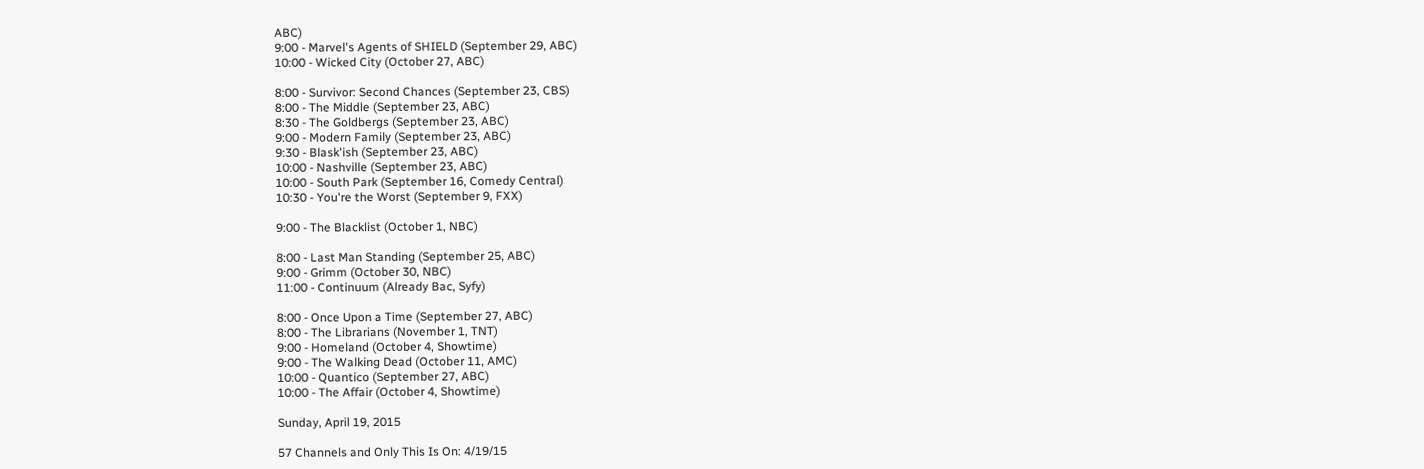ABC)
9:00 - Marvel's Agents of SHIELD (September 29, ABC)
10:00 - Wicked City (October 27, ABC)

8:00 - Survivor: Second Chances (September 23, CBS)
8:00 - The Middle (September 23, ABC)
8:30 - The Goldbergs (September 23, ABC)
9:00 - Modern Family (September 23, ABC)
9:30 - Blask'ish (September 23, ABC)
10:00 - Nashville (September 23, ABC)
10:00 - South Park (September 16, Comedy Central)
10:30 - You're the Worst (September 9, FXX)

9:00 - The Blacklist (October 1, NBC)

8:00 - Last Man Standing (September 25, ABC)
9:00 - Grimm (October 30, NBC)
11:00 - Continuum (Already Bac, Syfy)

8:00 - Once Upon a Time (September 27, ABC)
8:00 - The Librarians (November 1, TNT)
9:00 - Homeland (October 4, Showtime)
9:00 - The Walking Dead (October 11, AMC)
10:00 - Quantico (September 27, ABC)
10:00 - The Affair (October 4, Showtime)

Sunday, April 19, 2015

57 Channels and Only This Is On: 4/19/15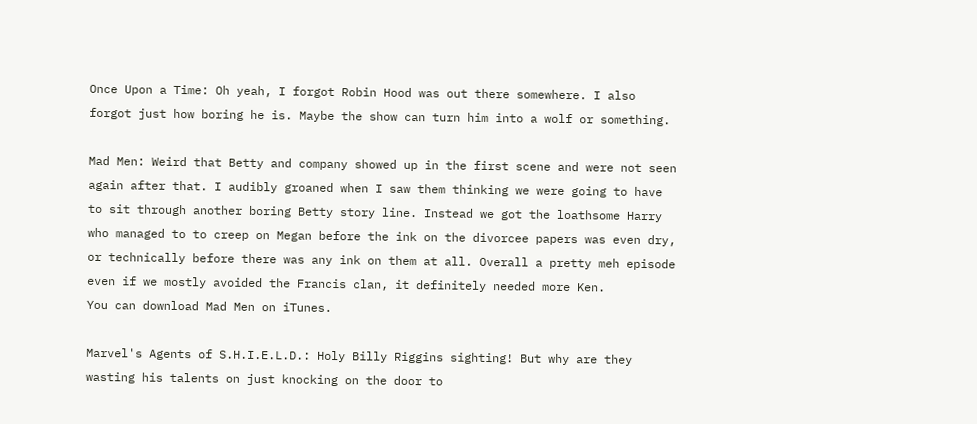Once Upon a Time: Oh yeah, I forgot Robin Hood was out there somewhere. I also forgot just how boring he is. Maybe the show can turn him into a wolf or something.

Mad Men: Weird that Betty and company showed up in the first scene and were not seen again after that. I audibly groaned when I saw them thinking we were going to have to sit through another boring Betty story line. Instead we got the loathsome Harry who managed to to creep on Megan before the ink on the divorcee papers was even dry, or technically before there was any ink on them at all. Overall a pretty meh episode even if we mostly avoided the Francis clan, it definitely needed more Ken.
You can download Mad Men on iTunes.

Marvel's Agents of S.H.I.E.L.D.: Holy Billy Riggins sighting! But why are they wasting his talents on just knocking on the door to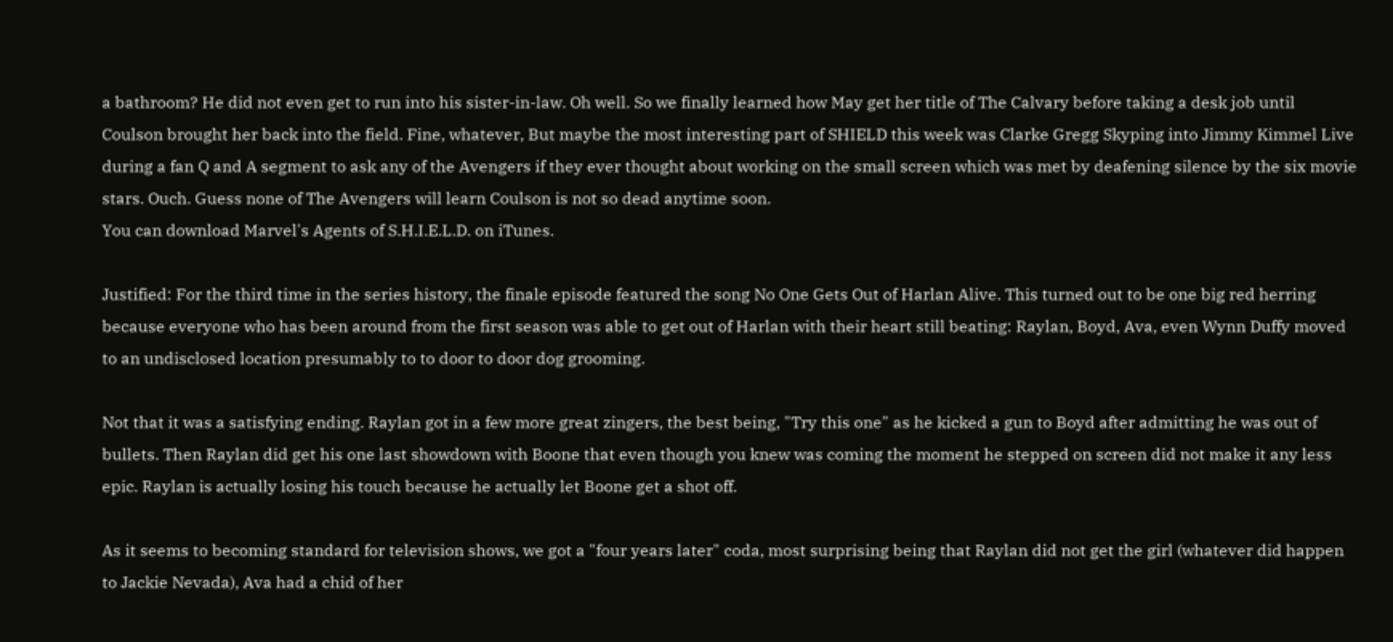a bathroom? He did not even get to run into his sister-in-law. Oh well. So we finally learned how May get her title of The Calvary before taking a desk job until Coulson brought her back into the field. Fine, whatever, But maybe the most interesting part of SHIELD this week was Clarke Gregg Skyping into Jimmy Kimmel Live during a fan Q and A segment to ask any of the Avengers if they ever thought about working on the small screen which was met by deafening silence by the six movie stars. Ouch. Guess none of The Avengers will learn Coulson is not so dead anytime soon.
You can download Marvel's Agents of S.H.I.E.L.D. on iTunes.

Justified: For the third time in the series history, the finale episode featured the song No One Gets Out of Harlan Alive. This turned out to be one big red herring because everyone who has been around from the first season was able to get out of Harlan with their heart still beating: Raylan, Boyd, Ava, even Wynn Duffy moved to an undisclosed location presumably to to door to door dog grooming.

Not that it was a satisfying ending. Raylan got in a few more great zingers, the best being, "Try this one" as he kicked a gun to Boyd after admitting he was out of bullets. Then Raylan did get his one last showdown with Boone that even though you knew was coming the moment he stepped on screen did not make it any less epic. Raylan is actually losing his touch because he actually let Boone get a shot off.

As it seems to becoming standard for television shows, we got a "four years later" coda, most surprising being that Raylan did not get the girl (whatever did happen to Jackie Nevada), Ava had a chid of her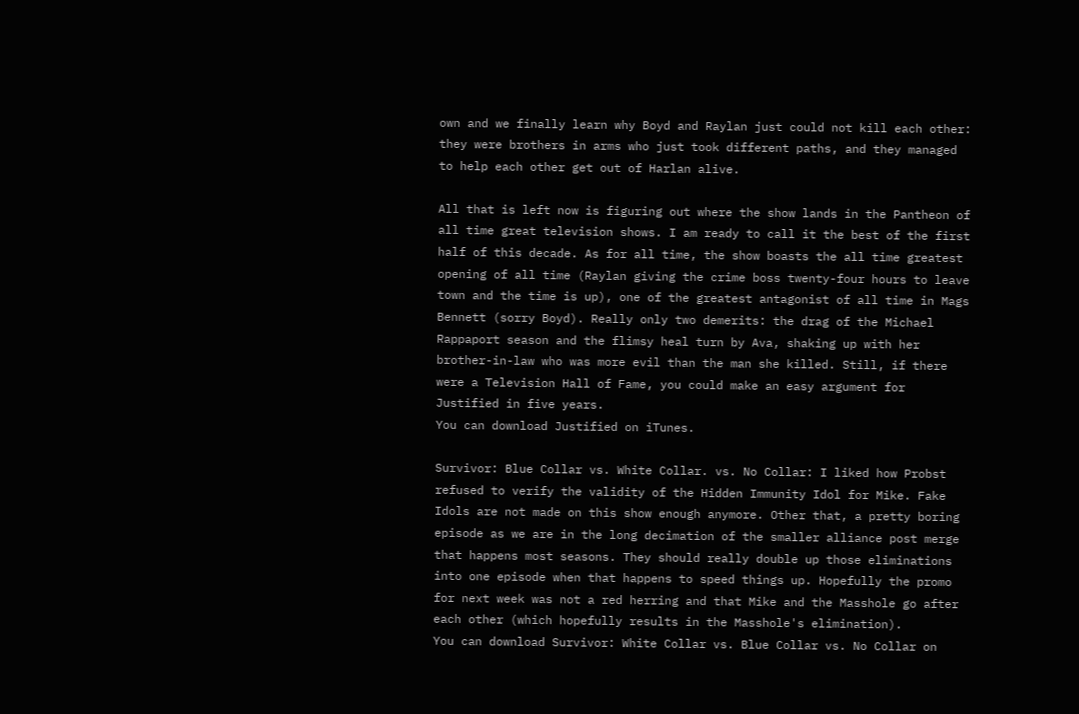own and we finally learn why Boyd and Raylan just could not kill each other: they were brothers in arms who just took different paths, and they managed to help each other get out of Harlan alive.

All that is left now is figuring out where the show lands in the Pantheon of all time great television shows. I am ready to call it the best of the first half of this decade. As for all time, the show boasts the all time greatest opening of all time (Raylan giving the crime boss twenty-four hours to leave town and the time is up), one of the greatest antagonist of all time in Mags Bennett (sorry Boyd). Really only two demerits: the drag of the Michael Rappaport season and the flimsy heal turn by Ava, shaking up with her brother-in-law who was more evil than the man she killed. Still, if there were a Television Hall of Fame, you could make an easy argument for Justified in five years.
You can download Justified on iTunes.

Survivor: Blue Collar vs. White Collar. vs. No Collar: I liked how Probst refused to verify the validity of the Hidden Immunity Idol for Mike. Fake Idols are not made on this show enough anymore. Other that, a pretty boring episode as we are in the long decimation of the smaller alliance post merge that happens most seasons. They should really double up those eliminations into one episode when that happens to speed things up. Hopefully the promo for next week was not a red herring and that Mike and the Masshole go after each other (which hopefully results in the Masshole's elimination).
You can download Survivor: White Collar vs. Blue Collar vs. No Collar on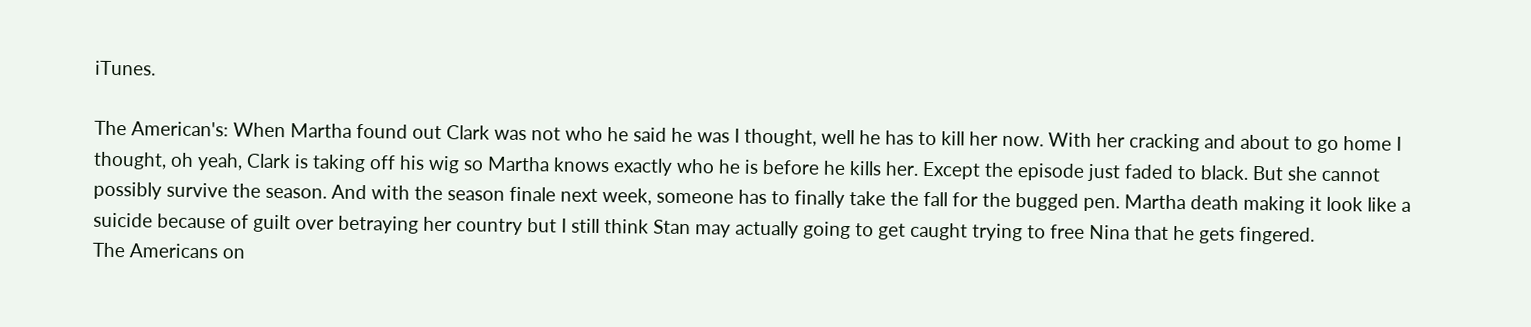iTunes.

The American's: When Martha found out Clark was not who he said he was I thought, well he has to kill her now. With her cracking and about to go home I thought, oh yeah, Clark is taking off his wig so Martha knows exactly who he is before he kills her. Except the episode just faded to black. But she cannot possibly survive the season. And with the season finale next week, someone has to finally take the fall for the bugged pen. Martha death making it look like a suicide because of guilt over betraying her country but I still think Stan may actually going to get caught trying to free Nina that he gets fingered.
The Americans on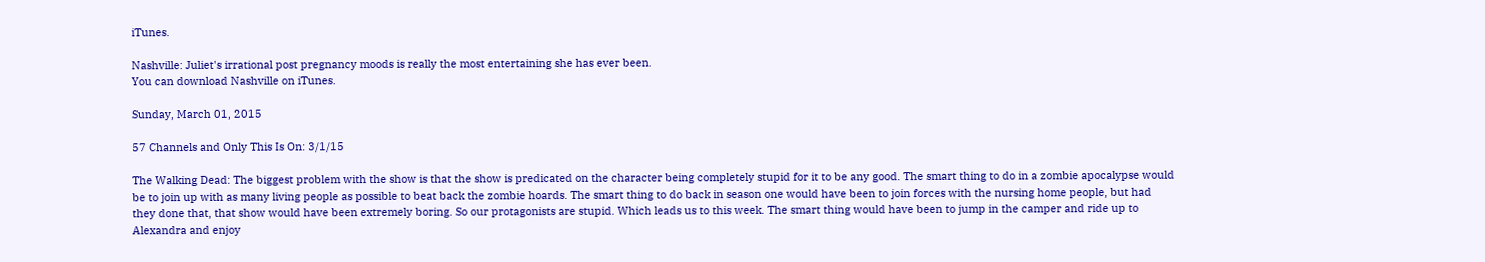iTunes.

Nashville: Juliet's irrational post pregnancy moods is really the most entertaining she has ever been.
You can download Nashville on iTunes.

Sunday, March 01, 2015

57 Channels and Only This Is On: 3/1/15

The Walking Dead: The biggest problem with the show is that the show is predicated on the character being completely stupid for it to be any good. The smart thing to do in a zombie apocalypse would be to join up with as many living people as possible to beat back the zombie hoards. The smart thing to do back in season one would have been to join forces with the nursing home people, but had they done that, that show would have been extremely boring. So our protagonists are stupid. Which leads us to this week. The smart thing would have been to jump in the camper and ride up to Alexandra and enjoy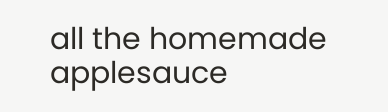all the homemade applesauce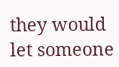they would let someone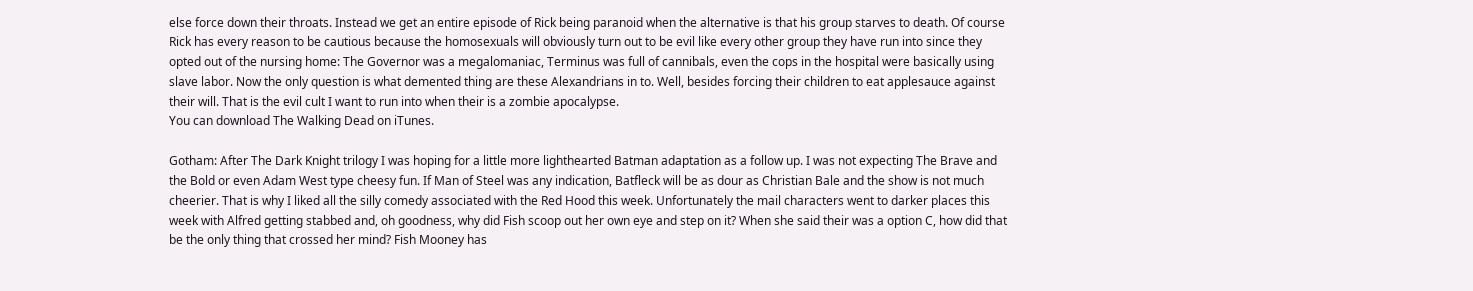else force down their throats. Instead we get an entire episode of Rick being paranoid when the alternative is that his group starves to death. Of course Rick has every reason to be cautious because the homosexuals will obviously turn out to be evil like every other group they have run into since they opted out of the nursing home: The Governor was a megalomaniac, Terminus was full of cannibals, even the cops in the hospital were basically using slave labor. Now the only question is what demented thing are these Alexandrians in to. Well, besides forcing their children to eat applesauce against their will. That is the evil cult I want to run into when their is a zombie apocalypse.
You can download The Walking Dead on iTunes.

Gotham: After The Dark Knight trilogy I was hoping for a little more lighthearted Batman adaptation as a follow up. I was not expecting The Brave and the Bold or even Adam West type cheesy fun. If Man of Steel was any indication, Batfleck will be as dour as Christian Bale and the show is not much cheerier. That is why I liked all the silly comedy associated with the Red Hood this week. Unfortunately the mail characters went to darker places this week with Alfred getting stabbed and, oh goodness, why did Fish scoop out her own eye and step on it? When she said their was a option C, how did that be the only thing that crossed her mind? Fish Mooney has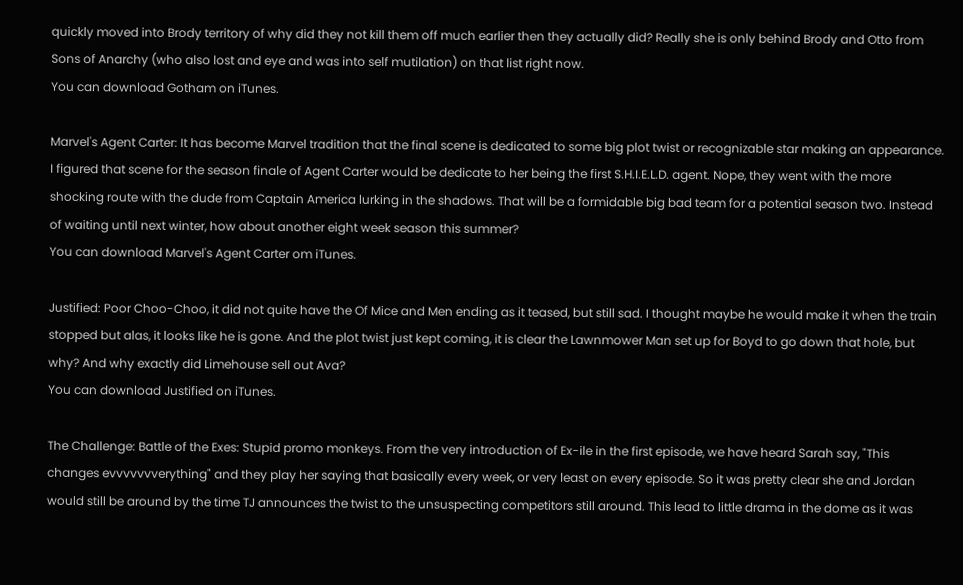quickly moved into Brody territory of why did they not kill them off much earlier then they actually did? Really she is only behind Brody and Otto from Sons of Anarchy (who also lost and eye and was into self mutilation) on that list right now.
You can download Gotham on iTunes.

Marvel's Agent Carter: It has become Marvel tradition that the final scene is dedicated to some big plot twist or recognizable star making an appearance. I figured that scene for the season finale of Agent Carter would be dedicate to her being the first S.H.I.E.L.D. agent. Nope, they went with the more shocking route with the dude from Captain America lurking in the shadows. That will be a formidable big bad team for a potential season two. Instead of waiting until next winter, how about another eight week season this summer?
You can download Marvel's Agent Carter om iTunes.

Justified: Poor Choo-Choo, it did not quite have the Of Mice and Men ending as it teased, but still sad. I thought maybe he would make it when the train stopped but alas, it looks like he is gone. And the plot twist just kept coming, it is clear the Lawnmower Man set up for Boyd to go down that hole, but why? And why exactly did Limehouse sell out Ava?
You can download Justified on iTunes.

The Challenge: Battle of the Exes: Stupid promo monkeys. From the very introduction of Ex-ile in the first episode, we have heard Sarah say, "This changes evvvvvvverything" and they play her saying that basically every week, or very least on every episode. So it was pretty clear she and Jordan would still be around by the time TJ announces the twist to the unsuspecting competitors still around. This lead to little drama in the dome as it was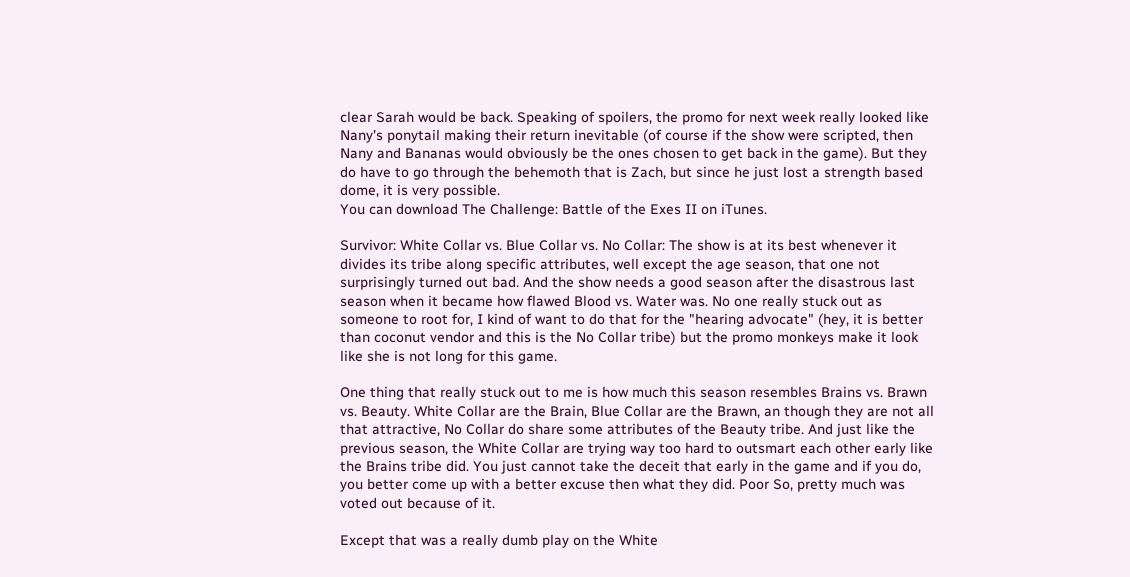clear Sarah would be back. Speaking of spoilers, the promo for next week really looked like Nany's ponytail making their return inevitable (of course if the show were scripted, then Nany and Bananas would obviously be the ones chosen to get back in the game). But they do have to go through the behemoth that is Zach, but since he just lost a strength based dome, it is very possible.
You can download The Challenge: Battle of the Exes II on iTunes.

Survivor: White Collar vs. Blue Collar vs. No Collar: The show is at its best whenever it divides its tribe along specific attributes, well except the age season, that one not surprisingly turned out bad. And the show needs a good season after the disastrous last season when it became how flawed Blood vs. Water was. No one really stuck out as someone to root for, I kind of want to do that for the "hearing advocate" (hey, it is better than coconut vendor and this is the No Collar tribe) but the promo monkeys make it look like she is not long for this game.

One thing that really stuck out to me is how much this season resembles Brains vs. Brawn vs. Beauty. White Collar are the Brain, Blue Collar are the Brawn, an though they are not all that attractive, No Collar do share some attributes of the Beauty tribe. And just like the previous season, the White Collar are trying way too hard to outsmart each other early like the Brains tribe did. You just cannot take the deceit that early in the game and if you do, you better come up with a better excuse then what they did. Poor So, pretty much was voted out because of it.

Except that was a really dumb play on the White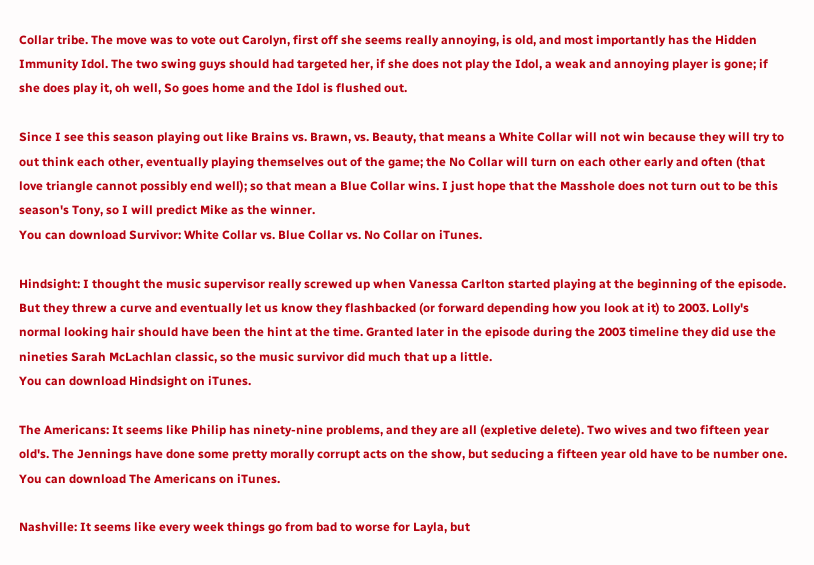Collar tribe. The move was to vote out Carolyn, first off she seems really annoying, is old, and most importantly has the Hidden Immunity Idol. The two swing guys should had targeted her, if she does not play the Idol, a weak and annoying player is gone; if she does play it, oh well, So goes home and the Idol is flushed out.

Since I see this season playing out like Brains vs. Brawn, vs. Beauty, that means a White Collar will not win because they will try to out think each other, eventually playing themselves out of the game; the No Collar will turn on each other early and often (that love triangle cannot possibly end well); so that mean a Blue Collar wins. I just hope that the Masshole does not turn out to be this season's Tony, so I will predict Mike as the winner.
You can download Survivor: White Collar vs. Blue Collar vs. No Collar on iTunes.

Hindsight: I thought the music supervisor really screwed up when Vanessa Carlton started playing at the beginning of the episode. But they threw a curve and eventually let us know they flashbacked (or forward depending how you look at it) to 2003. Lolly's normal looking hair should have been the hint at the time. Granted later in the episode during the 2003 timeline they did use the nineties Sarah McLachlan classic, so the music survivor did much that up a little.
You can download Hindsight on iTunes.

The Americans: It seems like Philip has ninety-nine problems, and they are all (expletive delete). Two wives and two fifteen year old's. The Jennings have done some pretty morally corrupt acts on the show, but seducing a fifteen year old have to be number one.
You can download The Americans on iTunes.

Nashville: It seems like every week things go from bad to worse for Layla, but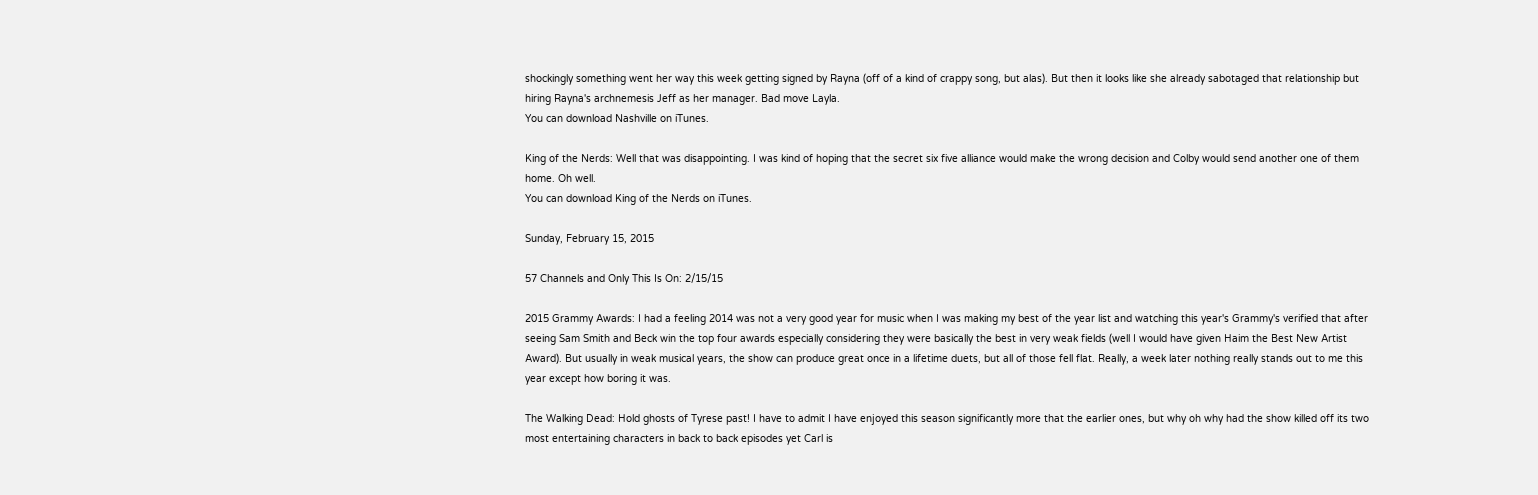shockingly something went her way this week getting signed by Rayna (off of a kind of crappy song, but alas). But then it looks like she already sabotaged that relationship but hiring Rayna's archnemesis Jeff as her manager. Bad move Layla.
You can download Nashville on iTunes.

King of the Nerds: Well that was disappointing. I was kind of hoping that the secret six five alliance would make the wrong decision and Colby would send another one of them home. Oh well.
You can download King of the Nerds on iTunes.

Sunday, February 15, 2015

57 Channels and Only This Is On: 2/15/15

2015 Grammy Awards: I had a feeling 2014 was not a very good year for music when I was making my best of the year list and watching this year's Grammy's verified that after seeing Sam Smith and Beck win the top four awards especially considering they were basically the best in very weak fields (well I would have given Haim the Best New Artist Award). But usually in weak musical years, the show can produce great once in a lifetime duets, but all of those fell flat. Really, a week later nothing really stands out to me this year except how boring it was.

The Walking Dead: Hold ghosts of Tyrese past! I have to admit I have enjoyed this season significantly more that the earlier ones, but why oh why had the show killed off its two most entertaining characters in back to back episodes yet Carl is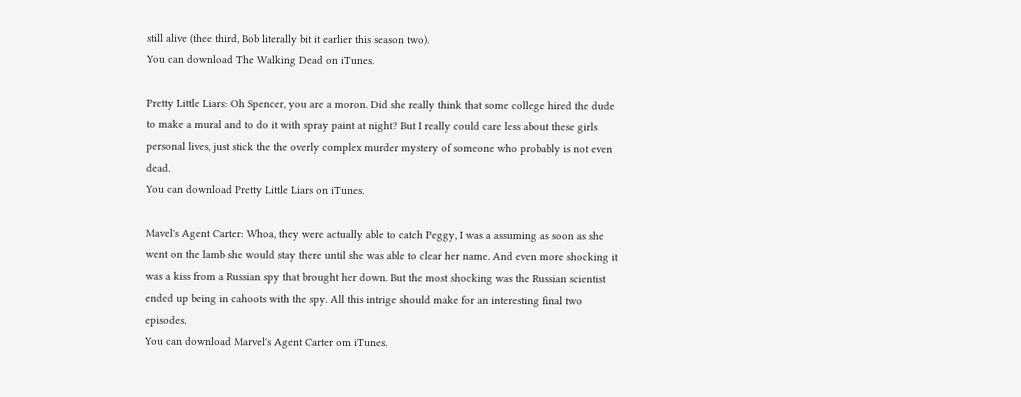still alive (thee third, Bob literally bit it earlier this season two).
You can download The Walking Dead on iTunes.

Pretty Little Liars: Oh Spencer, you are a moron. Did she really think that some college hired the dude to make a mural and to do it with spray paint at night? But I really could care less about these girls personal lives, just stick the the overly complex murder mystery of someone who probably is not even dead.
You can download Pretty Little Liars on iTunes.

Mavel's Agent Carter: Whoa, they were actually able to catch Peggy, I was a assuming as soon as she went on the lamb she would stay there until she was able to clear her name. And even more shocking it was a kiss from a Russian spy that brought her down. But the most shocking was the Russian scientist ended up being in cahoots with the spy. All this intrige should make for an interesting final two episodes.
You can download Marvel's Agent Carter om iTunes.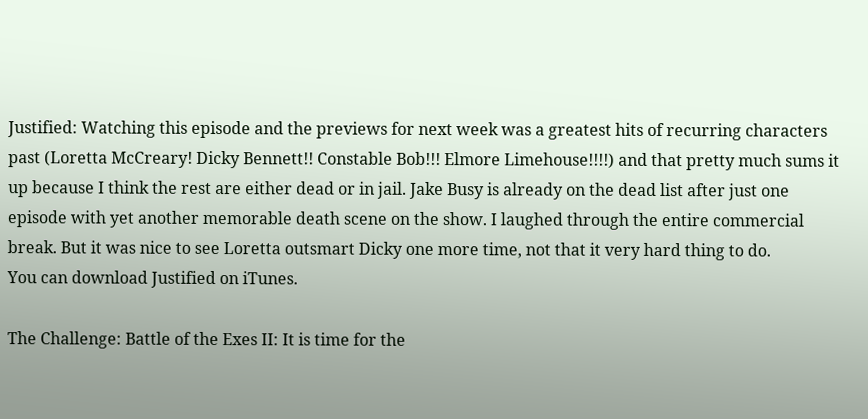Justified: Watching this episode and the previews for next week was a greatest hits of recurring characters past (Loretta McCreary! Dicky Bennett!! Constable Bob!!! Elmore Limehouse!!!!) and that pretty much sums it up because I think the rest are either dead or in jail. Jake Busy is already on the dead list after just one episode with yet another memorable death scene on the show. I laughed through the entire commercial break. But it was nice to see Loretta outsmart Dicky one more time, not that it very hard thing to do.
You can download Justified on iTunes.

The Challenge: Battle of the Exes II: It is time for the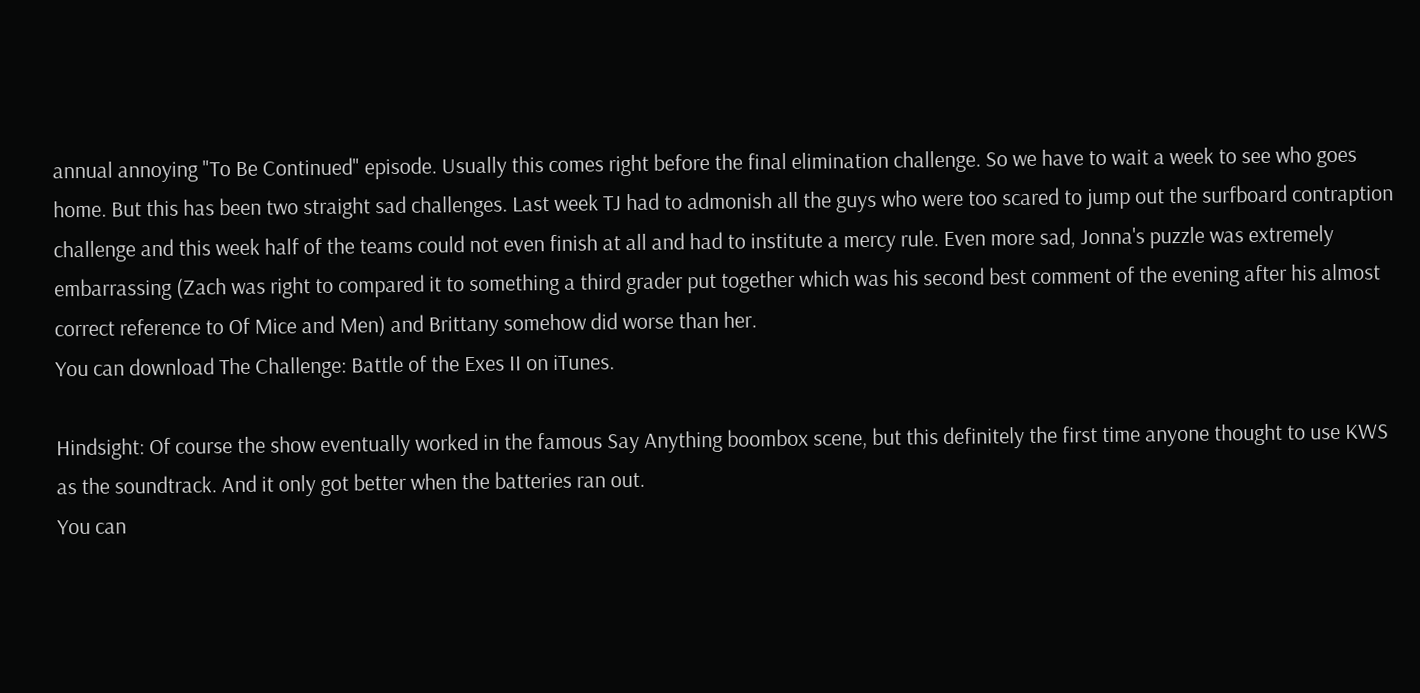annual annoying "To Be Continued" episode. Usually this comes right before the final elimination challenge. So we have to wait a week to see who goes home. But this has been two straight sad challenges. Last week TJ had to admonish all the guys who were too scared to jump out the surfboard contraption challenge and this week half of the teams could not even finish at all and had to institute a mercy rule. Even more sad, Jonna's puzzle was extremely embarrassing (Zach was right to compared it to something a third grader put together which was his second best comment of the evening after his almost correct reference to Of Mice and Men) and Brittany somehow did worse than her.
You can download The Challenge: Battle of the Exes II on iTunes.

Hindsight: Of course the show eventually worked in the famous Say Anything boombox scene, but this definitely the first time anyone thought to use KWS as the soundtrack. And it only got better when the batteries ran out.
You can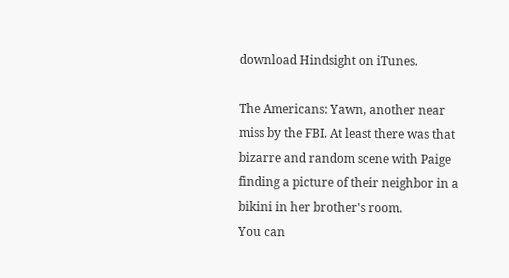download Hindsight on iTunes.

The Americans: Yawn, another near miss by the FBI. At least there was that bizarre and random scene with Paige finding a picture of their neighbor in a bikini in her brother's room.
You can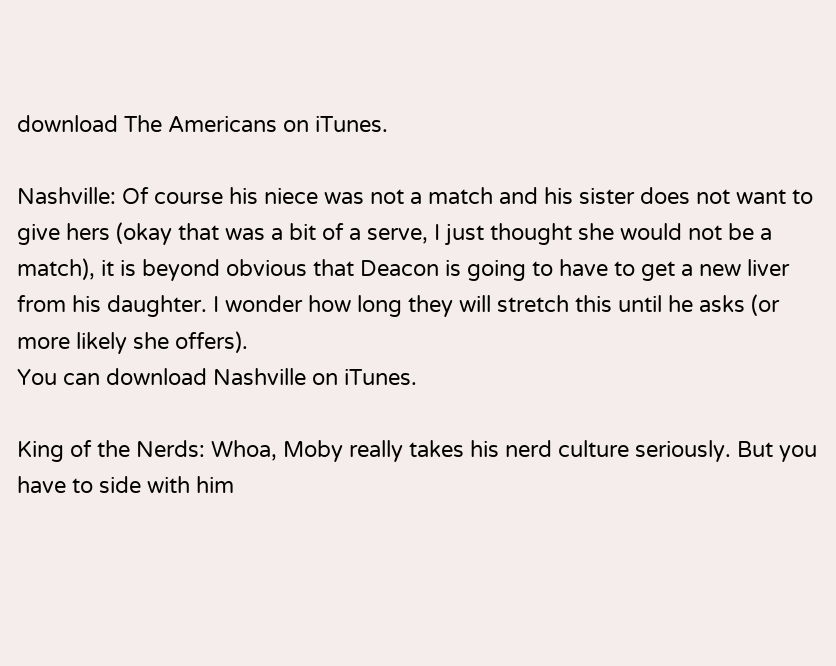download The Americans on iTunes.

Nashville: Of course his niece was not a match and his sister does not want to give hers (okay that was a bit of a serve, I just thought she would not be a match), it is beyond obvious that Deacon is going to have to get a new liver from his daughter. I wonder how long they will stretch this until he asks (or more likely she offers).
You can download Nashville on iTunes.

King of the Nerds: Whoa, Moby really takes his nerd culture seriously. But you have to side with him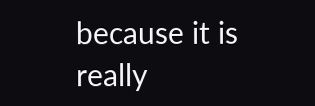because it is really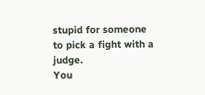stupid for someone to pick a fight with a judge.
You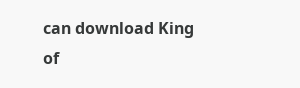can download King of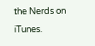the Nerds on iTunes.